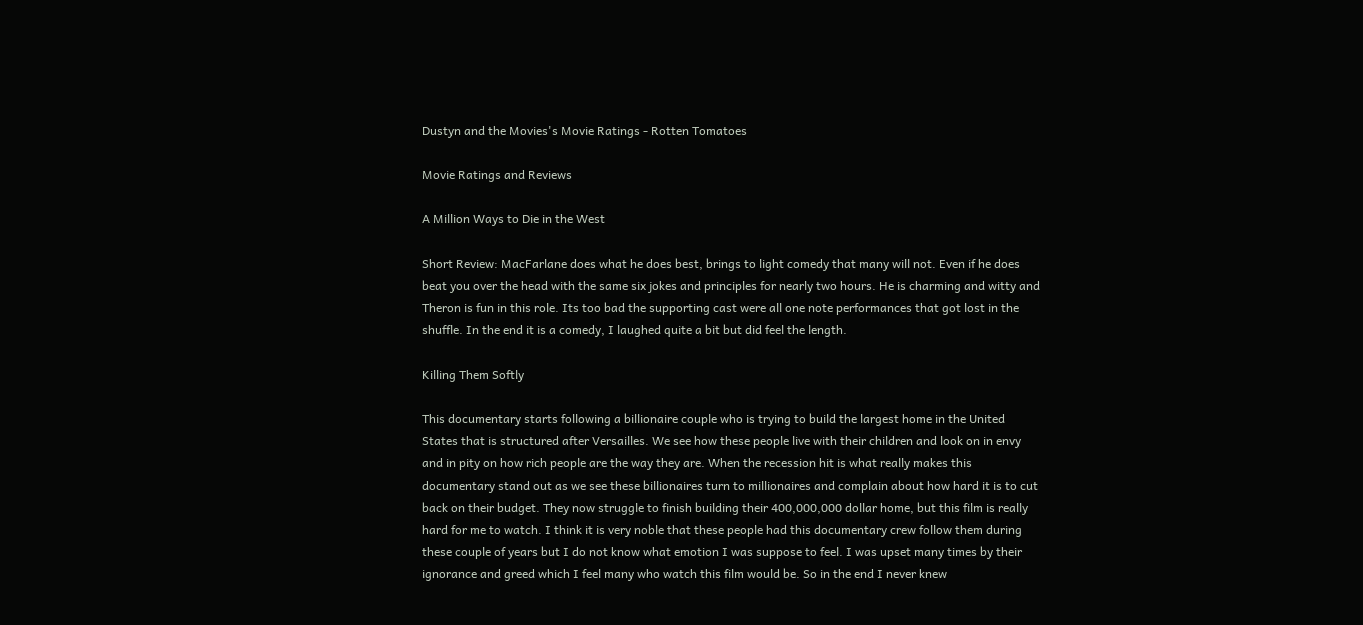Dustyn and the Movies's Movie Ratings - Rotten Tomatoes

Movie Ratings and Reviews

A Million Ways to Die in the West

Short Review: MacFarlane does what he does best, brings to light comedy that many will not. Even if he does beat you over the head with the same six jokes and principles for nearly two hours. He is charming and witty and Theron is fun in this role. Its too bad the supporting cast were all one note performances that got lost in the shuffle. In the end it is a comedy, I laughed quite a bit but did feel the length.

Killing Them Softly

This documentary starts following a billionaire couple who is trying to build the largest home in the United States that is structured after Versailles. We see how these people live with their children and look on in envy and in pity on how rich people are the way they are. When the recession hit is what really makes this documentary stand out as we see these billionaires turn to millionaires and complain about how hard it is to cut back on their budget. They now struggle to finish building their 400,000,000 dollar home, but this film is really hard for me to watch. I think it is very noble that these people had this documentary crew follow them during these couple of years but I do not know what emotion I was suppose to feel. I was upset many times by their ignorance and greed which I feel many who watch this film would be. So in the end I never knew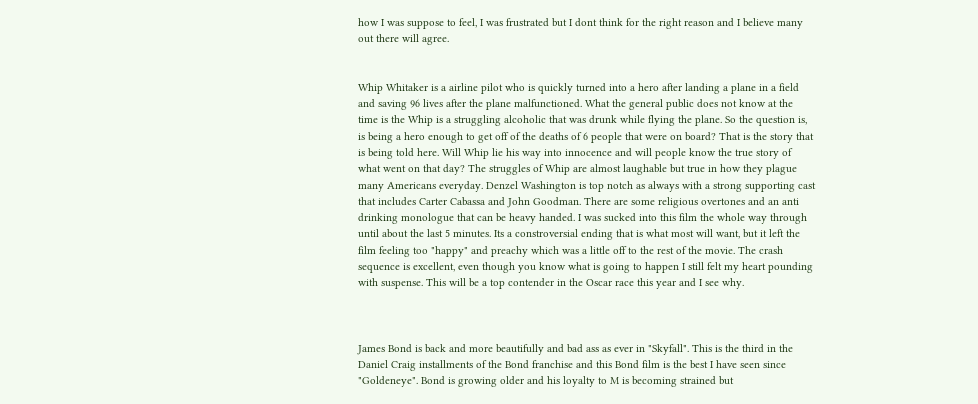how I was suppose to feel, I was frustrated but I dont think for the right reason and I believe many out there will agree.


Whip Whitaker is a airline pilot who is quickly turned into a hero after landing a plane in a field and saving 96 lives after the plane malfunctioned. What the general public does not know at the time is the Whip is a struggling alcoholic that was drunk while flying the plane. So the question is, is being a hero enough to get off of the deaths of 6 people that were on board? That is the story that is being told here. Will Whip lie his way into innocence and will people know the true story of what went on that day? The struggles of Whip are almost laughable but true in how they plague many Americans everyday. Denzel Washington is top notch as always with a strong supporting cast that includes Carter Cabassa and John Goodman. There are some religious overtones and an anti drinking monologue that can be heavy handed. I was sucked into this film the whole way through until about the last 5 minutes. Its a constroversial ending that is what most will want, but it left the film feeling too "happy" and preachy which was a little off to the rest of the movie. The crash sequence is excellent, even though you know what is going to happen I still felt my heart pounding with suspense. This will be a top contender in the Oscar race this year and I see why.



James Bond is back and more beautifully and bad ass as ever in "Skyfall". This is the third in the Daniel Craig installments of the Bond franchise and this Bond film is the best I have seen since "Goldeneye". Bond is growing older and his loyalty to M is becoming strained but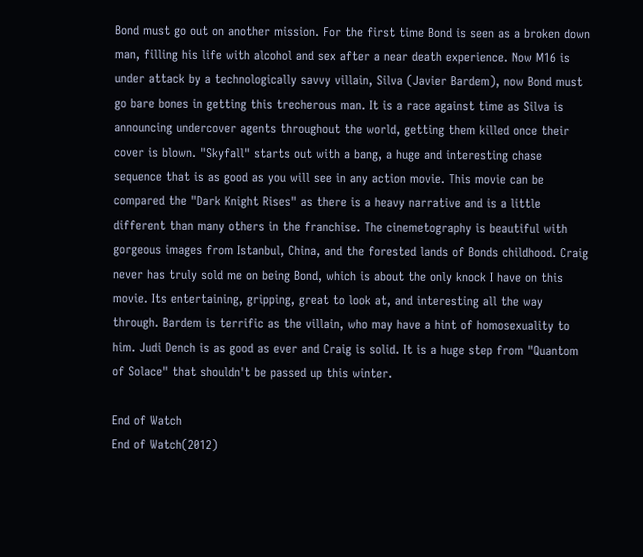Bond must go out on another mission. For the first time Bond is seen as a broken down man, filling his life with alcohol and sex after a near death experience. Now M16 is under attack by a technologically savvy villain, Silva (Javier Bardem), now Bond must go bare bones in getting this trecherous man. It is a race against time as Silva is announcing undercover agents throughout the world, getting them killed once their cover is blown. "Skyfall" starts out with a bang, a huge and interesting chase sequence that is as good as you will see in any action movie. This movie can be compared the "Dark Knight Rises" as there is a heavy narrative and is a little different than many others in the franchise. The cinemetography is beautiful with gorgeous images from Istanbul, China, and the forested lands of Bonds childhood. Craig never has truly sold me on being Bond, which is about the only knock I have on this movie. Its entertaining, gripping, great to look at, and interesting all the way through. Bardem is terrific as the villain, who may have a hint of homosexuality to him. Judi Dench is as good as ever and Craig is solid. It is a huge step from "Quantom of Solace" that shouldn't be passed up this winter.

End of Watch
End of Watch(2012)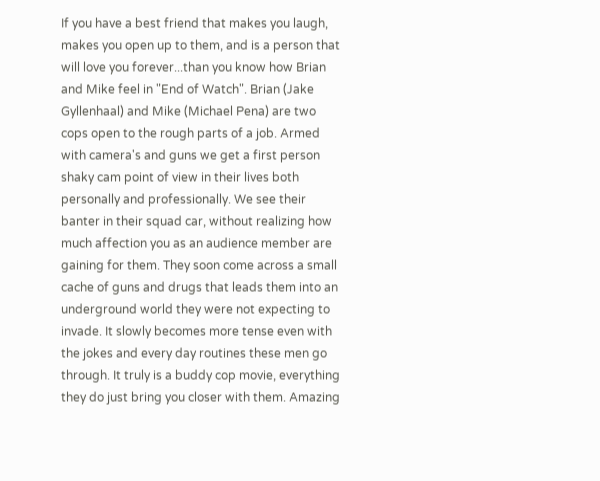If you have a best friend that makes you laugh, makes you open up to them, and is a person that will love you forever...than you know how Brian and Mike feel in "End of Watch". Brian (Jake Gyllenhaal) and Mike (Michael Pena) are two cops open to the rough parts of a job. Armed with camera's and guns we get a first person shaky cam point of view in their lives both personally and professionally. We see their banter in their squad car, without realizing how much affection you as an audience member are gaining for them. They soon come across a small cache of guns and drugs that leads them into an underground world they were not expecting to invade. It slowly becomes more tense even with the jokes and every day routines these men go through. It truly is a buddy cop movie, everything they do just bring you closer with them. Amazing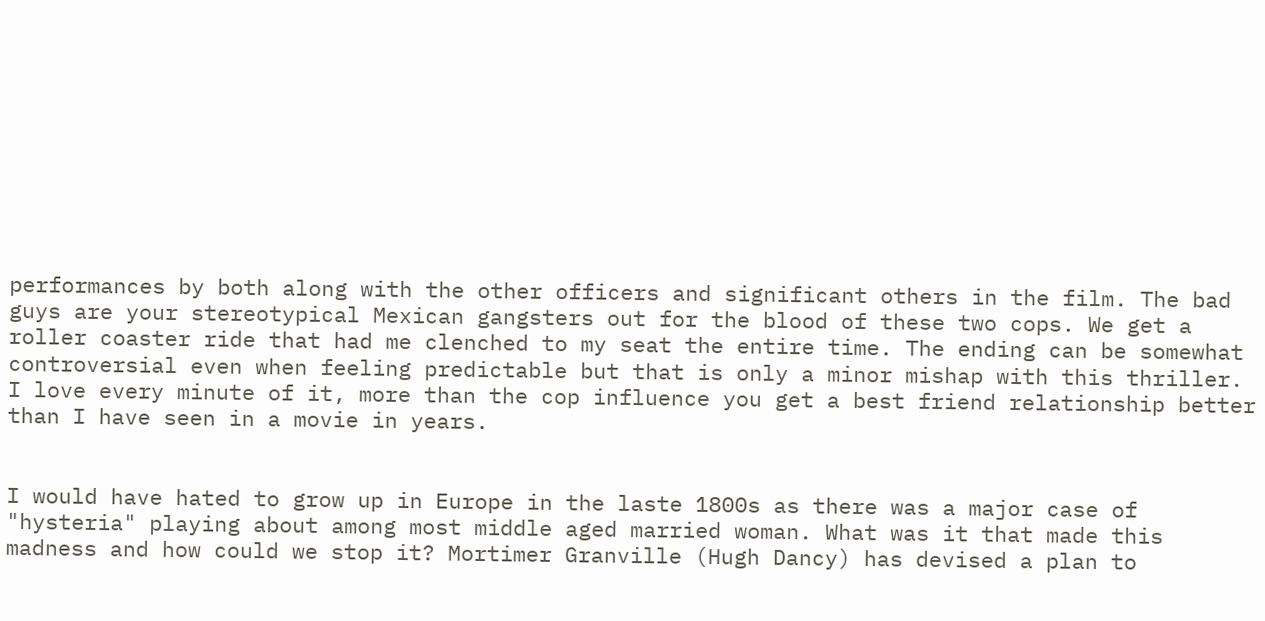performances by both along with the other officers and significant others in the film. The bad guys are your stereotypical Mexican gangsters out for the blood of these two cops. We get a roller coaster ride that had me clenched to my seat the entire time. The ending can be somewhat controversial even when feeling predictable but that is only a minor mishap with this thriller. I love every minute of it, more than the cop influence you get a best friend relationship better than I have seen in a movie in years.


I would have hated to grow up in Europe in the laste 1800s as there was a major case of "hysteria" playing about among most middle aged married woman. What was it that made this madness and how could we stop it? Mortimer Granville (Hugh Dancy) has devised a plan to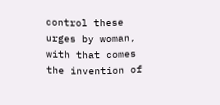control these urges by woman, with that comes the invention of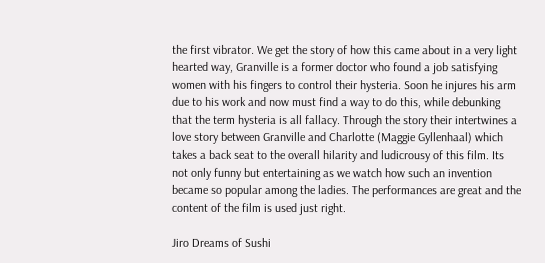the first vibrator. We get the story of how this came about in a very light hearted way, Granville is a former doctor who found a job satisfying women with his fingers to control their hysteria. Soon he injures his arm due to his work and now must find a way to do this, while debunking that the term hysteria is all fallacy. Through the story their intertwines a love story between Granville and Charlotte (Maggie Gyllenhaal) which takes a back seat to the overall hilarity and ludicrousy of this film. Its not only funny but entertaining as we watch how such an invention became so popular among the ladies. The performances are great and the content of the film is used just right.

Jiro Dreams of Sushi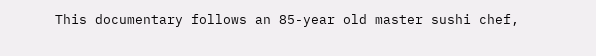This documentary follows an 85-year old master sushi chef,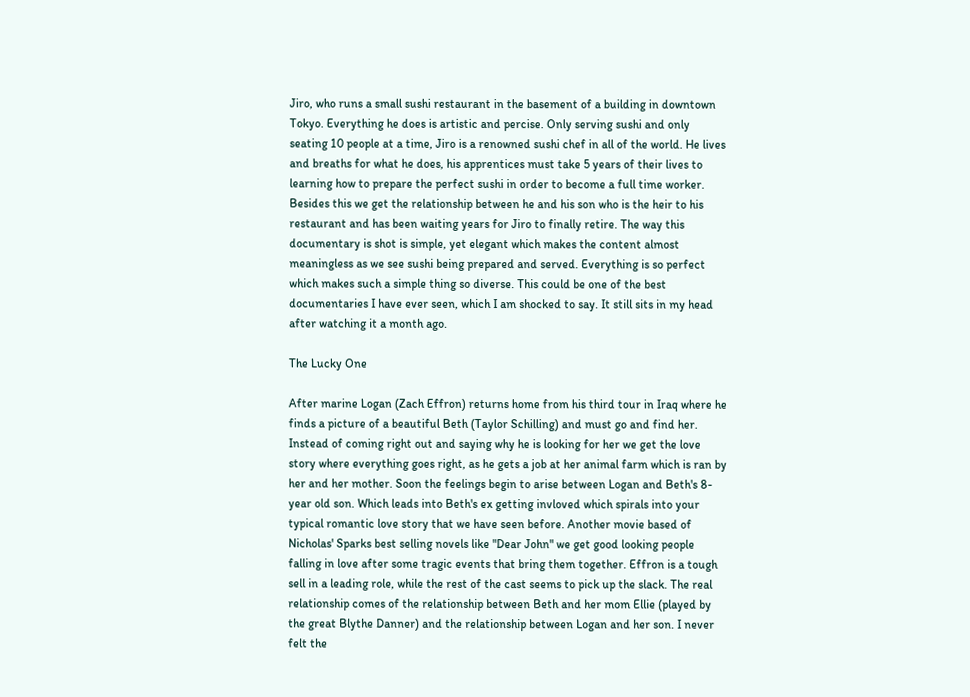Jiro, who runs a small sushi restaurant in the basement of a building in downtown Tokyo. Everything he does is artistic and percise. Only serving sushi and only seating 10 people at a time, Jiro is a renowned sushi chef in all of the world. He lives and breaths for what he does, his apprentices must take 5 years of their lives to learning how to prepare the perfect sushi in order to become a full time worker. Besides this we get the relationship between he and his son who is the heir to his restaurant and has been waiting years for Jiro to finally retire. The way this documentary is shot is simple, yet elegant which makes the content almost meaningless as we see sushi being prepared and served. Everything is so perfect which makes such a simple thing so diverse. This could be one of the best documentaries I have ever seen, which I am shocked to say. It still sits in my head after watching it a month ago.

The Lucky One

After marine Logan (Zach Effron) returns home from his third tour in Iraq where he finds a picture of a beautiful Beth (Taylor Schilling) and must go and find her. Instead of coming right out and saying why he is looking for her we get the love story where everything goes right, as he gets a job at her animal farm which is ran by her and her mother. Soon the feelings begin to arise between Logan and Beth's 8-year old son. Which leads into Beth's ex getting invloved which spirals into your typical romantic love story that we have seen before. Another movie based of Nicholas' Sparks best selling novels like "Dear John" we get good looking people falling in love after some tragic events that bring them together. Effron is a tough sell in a leading role, while the rest of the cast seems to pick up the slack. The real relationship comes of the relationship between Beth and her mom Ellie (played by the great Blythe Danner) and the relationship between Logan and her son. I never felt the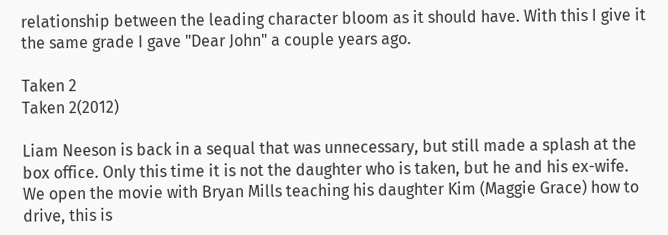relationship between the leading character bloom as it should have. With this I give it the same grade I gave "Dear John" a couple years ago.

Taken 2
Taken 2(2012)

Liam Neeson is back in a sequal that was unnecessary, but still made a splash at the box office. Only this time it is not the daughter who is taken, but he and his ex-wife. We open the movie with Bryan Mills teaching his daughter Kim (Maggie Grace) how to drive, this is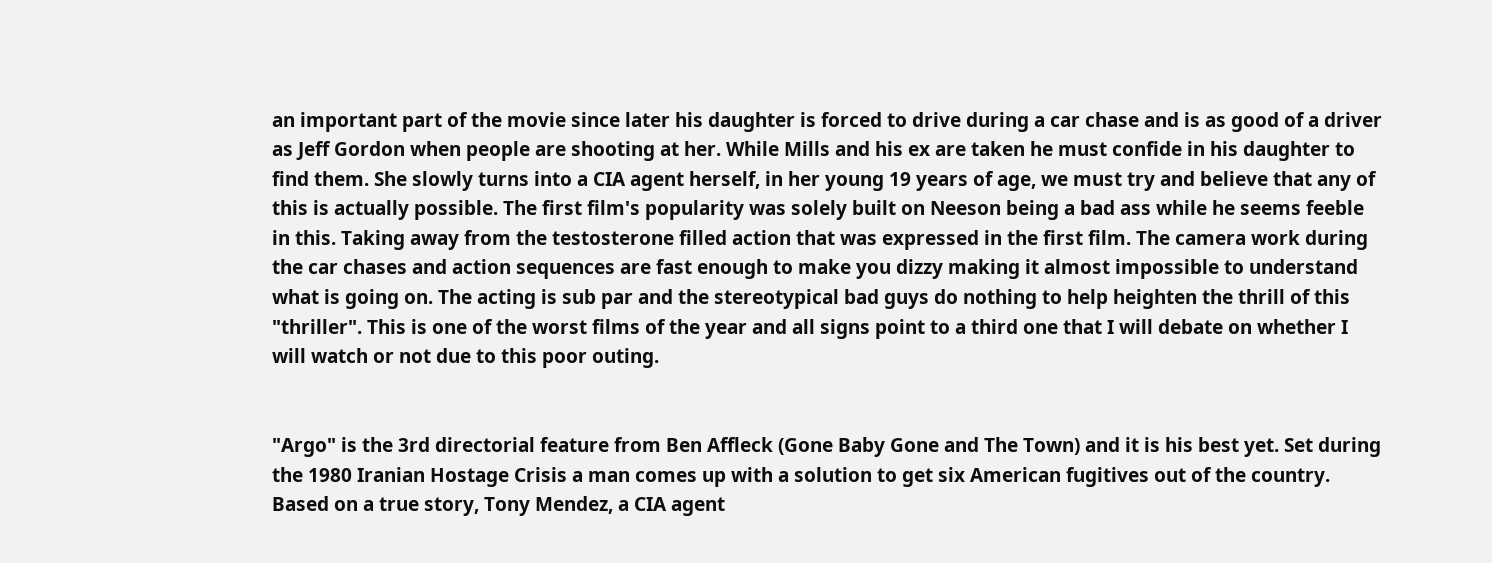an important part of the movie since later his daughter is forced to drive during a car chase and is as good of a driver as Jeff Gordon when people are shooting at her. While Mills and his ex are taken he must confide in his daughter to find them. She slowly turns into a CIA agent herself, in her young 19 years of age, we must try and believe that any of this is actually possible. The first film's popularity was solely built on Neeson being a bad ass while he seems feeble in this. Taking away from the testosterone filled action that was expressed in the first film. The camera work during the car chases and action sequences are fast enough to make you dizzy making it almost impossible to understand what is going on. The acting is sub par and the stereotypical bad guys do nothing to help heighten the thrill of this "thriller". This is one of the worst films of the year and all signs point to a third one that I will debate on whether I will watch or not due to this poor outing.


"Argo" is the 3rd directorial feature from Ben Affleck (Gone Baby Gone and The Town) and it is his best yet. Set during the 1980 Iranian Hostage Crisis a man comes up with a solution to get six American fugitives out of the country. Based on a true story, Tony Mendez, a CIA agent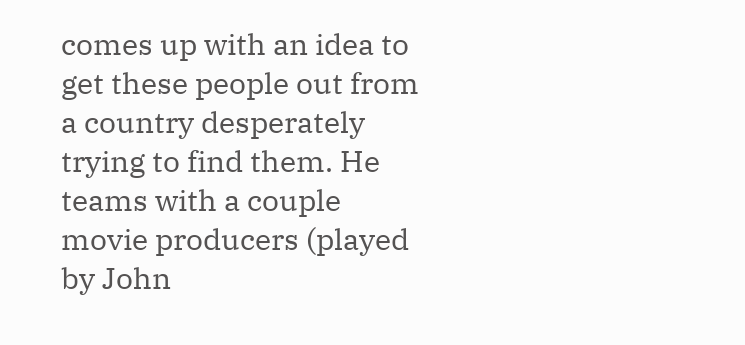comes up with an idea to get these people out from a country desperately trying to find them. He teams with a couple movie producers (played by John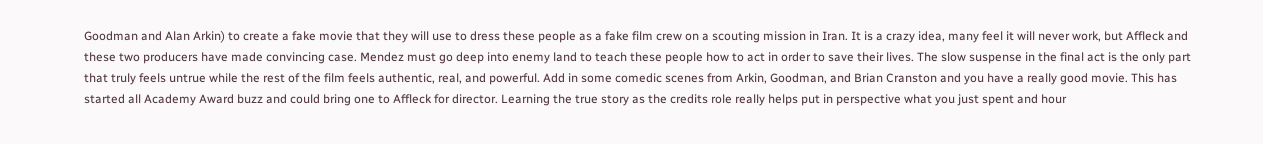Goodman and Alan Arkin) to create a fake movie that they will use to dress these people as a fake film crew on a scouting mission in Iran. It is a crazy idea, many feel it will never work, but Affleck and these two producers have made convincing case. Mendez must go deep into enemy land to teach these people how to act in order to save their lives. The slow suspense in the final act is the only part that truly feels untrue while the rest of the film feels authentic, real, and powerful. Add in some comedic scenes from Arkin, Goodman, and Brian Cranston and you have a really good movie. This has started all Academy Award buzz and could bring one to Affleck for director. Learning the true story as the credits role really helps put in perspective what you just spent and hour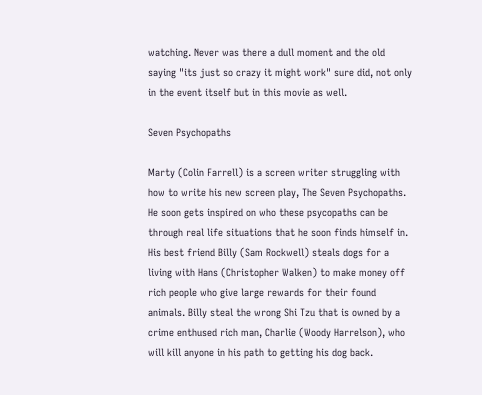watching. Never was there a dull moment and the old saying "its just so crazy it might work" sure did, not only in the event itself but in this movie as well.

Seven Psychopaths

Marty (Colin Farrell) is a screen writer struggling with how to write his new screen play, The Seven Psychopaths. He soon gets inspired on who these psycopaths can be through real life situations that he soon finds himself in. His best friend Billy (Sam Rockwell) steals dogs for a living with Hans (Christopher Walken) to make money off rich people who give large rewards for their found animals. Billy steal the wrong Shi Tzu that is owned by a crime enthused rich man, Charlie (Woody Harrelson), who will kill anyone in his path to getting his dog back.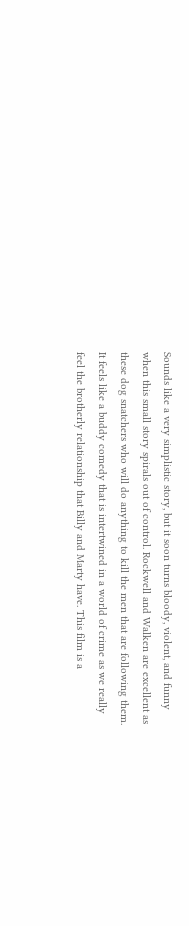Sounds like a very simplistic story, but it soon turns bloody, violent, and funny when this small story spirals out of control. Rockwell and Walken are excellent as these dog snatchers who will do anything to kill the men that are following them. It feels like a buddy comedy that is intertwined in a world of crime as we really feel the brotherly relationship that Billy and Marty have. This film is a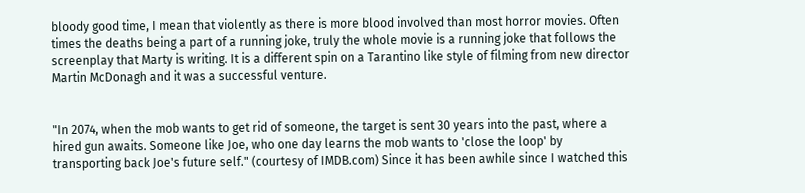bloody good time, I mean that violently as there is more blood involved than most horror movies. Often times the deaths being a part of a running joke, truly the whole movie is a running joke that follows the screenplay that Marty is writing. It is a different spin on a Tarantino like style of filming from new director Martin McDonagh and it was a successful venture.


"In 2074, when the mob wants to get rid of someone, the target is sent 30 years into the past, where a hired gun awaits. Someone like Joe, who one day learns the mob wants to 'close the loop' by transporting back Joe's future self." (courtesy of IMDB.com) Since it has been awhile since I watched this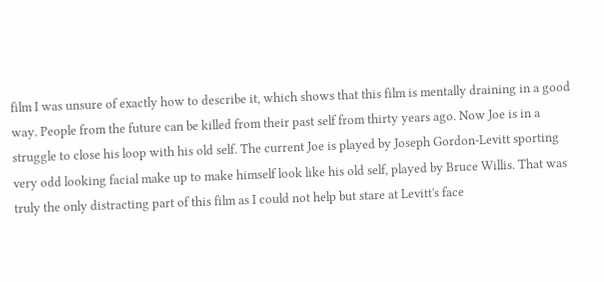film I was unsure of exactly how to describe it, which shows that this film is mentally draining in a good way. People from the future can be killed from their past self from thirty years ago. Now Joe is in a struggle to close his loop with his old self. The current Joe is played by Joseph Gordon-Levitt sporting very odd looking facial make up to make himself look like his old self, played by Bruce Willis. That was truly the only distracting part of this film as I could not help but stare at Levitt's face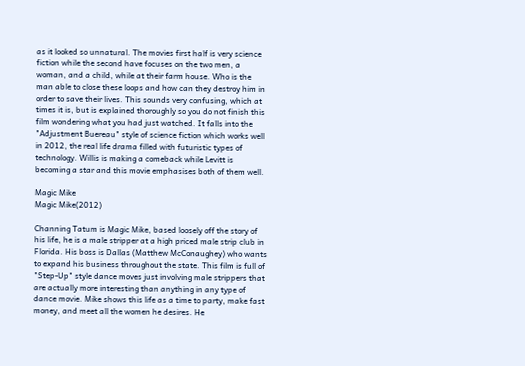as it looked so unnatural. The movies first half is very science fiction while the second have focuses on the two men, a woman, and a child, while at their farm house. Who is the man able to close these loops and how can they destroy him in order to save their lives. This sounds very confusing, which at times it is, but is explained thoroughly so you do not finish this film wondering what you had just watched. It falls into the "Adjustment Buereau" style of science fiction which works well in 2012, the real life drama filled with futuristic types of technology. Willis is making a comeback while Levitt is becoming a star and this movie emphasises both of them well.

Magic Mike
Magic Mike(2012)

Channing Tatum is Magic Mike, based loosely off the story of his life, he is a male stripper at a high priced male strip club in Florida. His boss is Dallas (Matthew McConaughey) who wants to expand his business throughout the state. This film is full of "Step-Up" style dance moves just involving male strippers that are actually more interesting than anything in any type of dance movie. Mike shows this life as a time to party, make fast money, and meet all the women he desires. He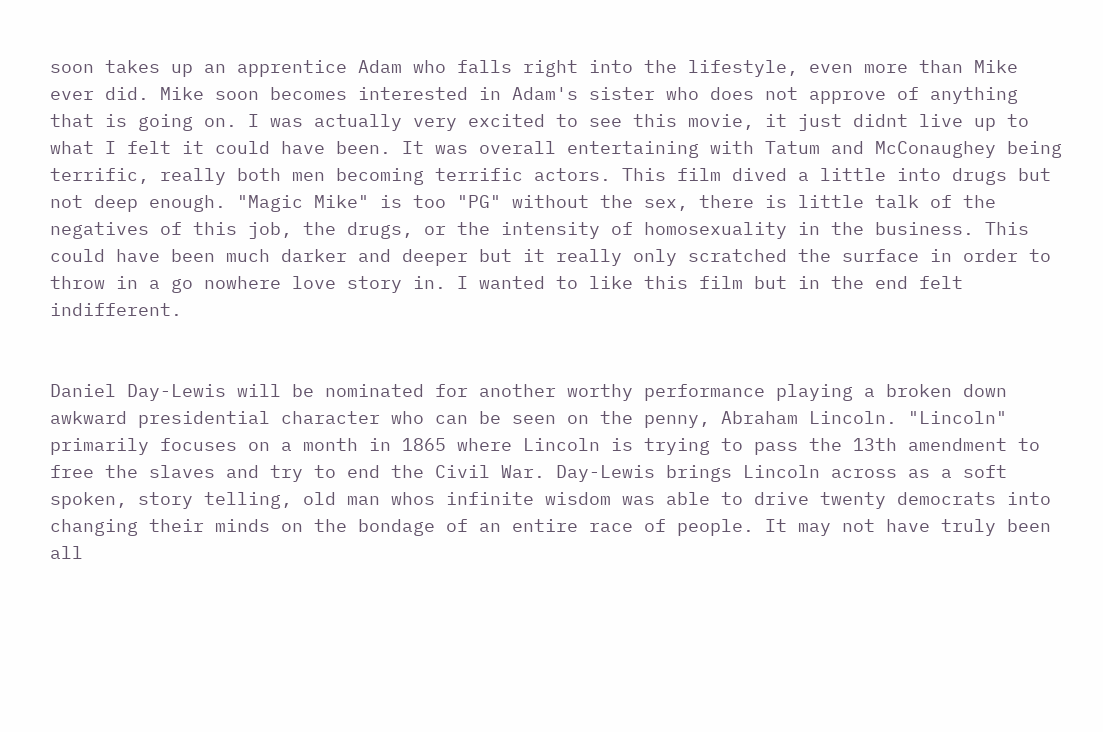soon takes up an apprentice Adam who falls right into the lifestyle, even more than Mike ever did. Mike soon becomes interested in Adam's sister who does not approve of anything that is going on. I was actually very excited to see this movie, it just didnt live up to what I felt it could have been. It was overall entertaining with Tatum and McConaughey being terrific, really both men becoming terrific actors. This film dived a little into drugs but not deep enough. "Magic Mike" is too "PG" without the sex, there is little talk of the negatives of this job, the drugs, or the intensity of homosexuality in the business. This could have been much darker and deeper but it really only scratched the surface in order to throw in a go nowhere love story in. I wanted to like this film but in the end felt indifferent.


Daniel Day-Lewis will be nominated for another worthy performance playing a broken down awkward presidential character who can be seen on the penny, Abraham Lincoln. "Lincoln" primarily focuses on a month in 1865 where Lincoln is trying to pass the 13th amendment to free the slaves and try to end the Civil War. Day-Lewis brings Lincoln across as a soft spoken, story telling, old man whos infinite wisdom was able to drive twenty democrats into changing their minds on the bondage of an entire race of people. It may not have truly been all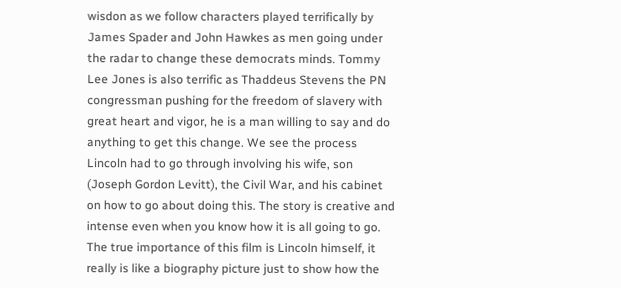wisdon as we follow characters played terrifically by James Spader and John Hawkes as men going under the radar to change these democrats minds. Tommy Lee Jones is also terrific as Thaddeus Stevens the PN congressman pushing for the freedom of slavery with great heart and vigor, he is a man willing to say and do anything to get this change. We see the process Lincoln had to go through involving his wife, son (Joseph Gordon Levitt), the Civil War, and his cabinet on how to go about doing this. The story is creative and intense even when you know how it is all going to go. The true importance of this film is Lincoln himself, it really is like a biography picture just to show how the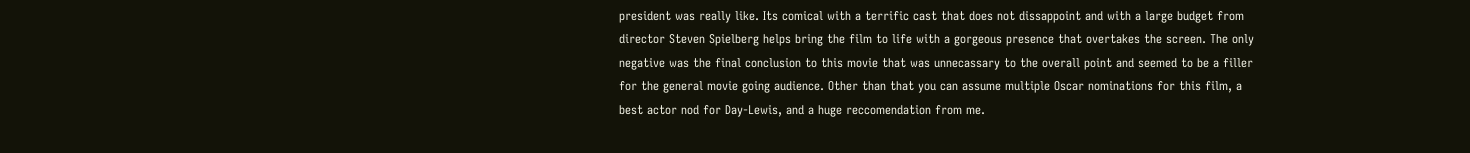president was really like. Its comical with a terrific cast that does not dissappoint and with a large budget from director Steven Spielberg helps bring the film to life with a gorgeous presence that overtakes the screen. The only negative was the final conclusion to this movie that was unnecassary to the overall point and seemed to be a filler for the general movie going audience. Other than that you can assume multiple Oscar nominations for this film, a best actor nod for Day-Lewis, and a huge reccomendation from me.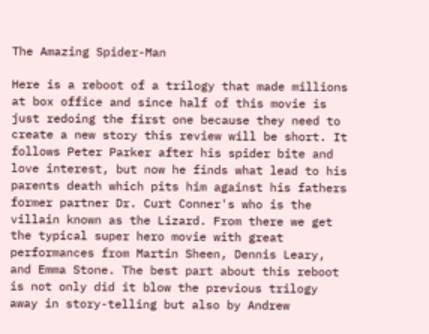The Amazing Spider-Man

Here is a reboot of a trilogy that made millions at box office and since half of this movie is just redoing the first one because they need to create a new story this review will be short. It follows Peter Parker after his spider bite and love interest, but now he finds what lead to his parents death which pits him against his fathers former partner Dr. Curt Conner's who is the villain known as the Lizard. From there we get the typical super hero movie with great performances from Martin Sheen, Dennis Leary, and Emma Stone. The best part about this reboot is not only did it blow the previous trilogy away in story-telling but also by Andrew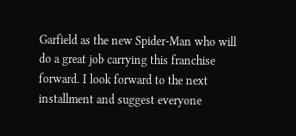Garfield as the new Spider-Man who will do a great job carrying this franchise forward. I look forward to the next installment and suggest everyone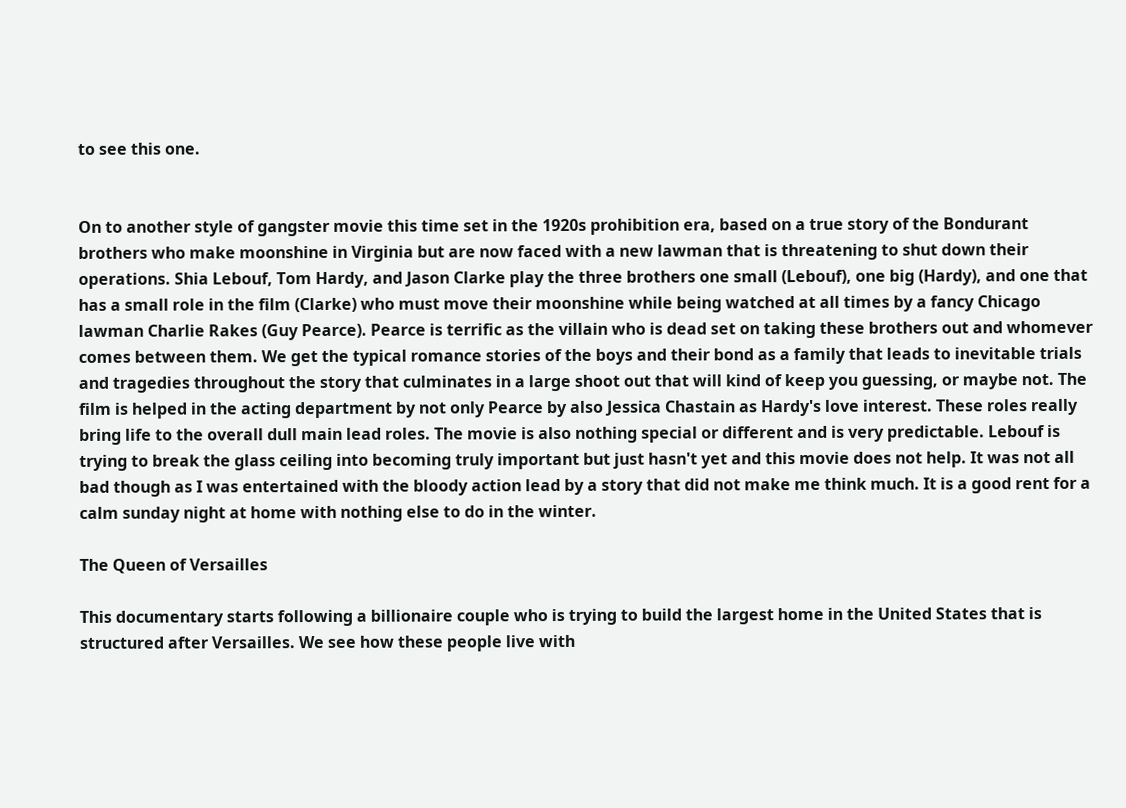to see this one.


On to another style of gangster movie this time set in the 1920s prohibition era, based on a true story of the Bondurant brothers who make moonshine in Virginia but are now faced with a new lawman that is threatening to shut down their operations. Shia Lebouf, Tom Hardy, and Jason Clarke play the three brothers one small (Lebouf), one big (Hardy), and one that has a small role in the film (Clarke) who must move their moonshine while being watched at all times by a fancy Chicago lawman Charlie Rakes (Guy Pearce). Pearce is terrific as the villain who is dead set on taking these brothers out and whomever comes between them. We get the typical romance stories of the boys and their bond as a family that leads to inevitable trials and tragedies throughout the story that culminates in a large shoot out that will kind of keep you guessing, or maybe not. The film is helped in the acting department by not only Pearce by also Jessica Chastain as Hardy's love interest. These roles really bring life to the overall dull main lead roles. The movie is also nothing special or different and is very predictable. Lebouf is trying to break the glass ceiling into becoming truly important but just hasn't yet and this movie does not help. It was not all bad though as I was entertained with the bloody action lead by a story that did not make me think much. It is a good rent for a calm sunday night at home with nothing else to do in the winter.

The Queen of Versailles

This documentary starts following a billionaire couple who is trying to build the largest home in the United States that is structured after Versailles. We see how these people live with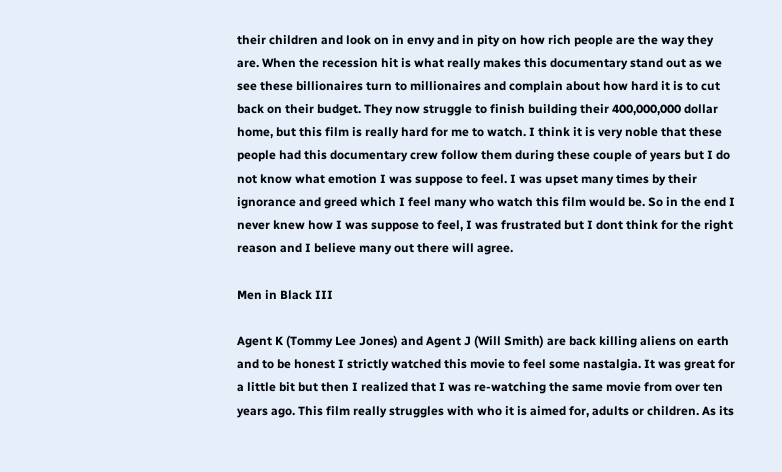their children and look on in envy and in pity on how rich people are the way they are. When the recession hit is what really makes this documentary stand out as we see these billionaires turn to millionaires and complain about how hard it is to cut back on their budget. They now struggle to finish building their 400,000,000 dollar home, but this film is really hard for me to watch. I think it is very noble that these people had this documentary crew follow them during these couple of years but I do not know what emotion I was suppose to feel. I was upset many times by their ignorance and greed which I feel many who watch this film would be. So in the end I never knew how I was suppose to feel, I was frustrated but I dont think for the right reason and I believe many out there will agree.

Men in Black III

Agent K (Tommy Lee Jones) and Agent J (Will Smith) are back killing aliens on earth and to be honest I strictly watched this movie to feel some nastalgia. It was great for a little bit but then I realized that I was re-watching the same movie from over ten years ago. This film really struggles with who it is aimed for, adults or children. As its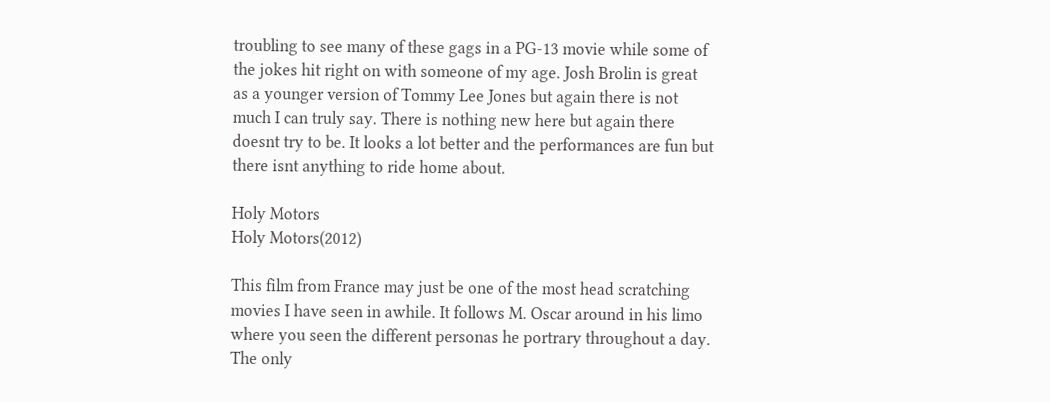troubling to see many of these gags in a PG-13 movie while some of the jokes hit right on with someone of my age. Josh Brolin is great as a younger version of Tommy Lee Jones but again there is not much I can truly say. There is nothing new here but again there doesnt try to be. It looks a lot better and the performances are fun but there isnt anything to ride home about.

Holy Motors
Holy Motors(2012)

This film from France may just be one of the most head scratching movies I have seen in awhile. It follows M. Oscar around in his limo where you seen the different personas he portrary throughout a day. The only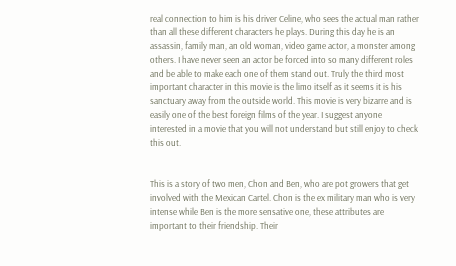real connection to him is his driver Celine, who sees the actual man rather than all these different characters he plays. During this day he is an assassin, family man, an old woman, video game actor, a monster among others. I have never seen an actor be forced into so many different roles and be able to make each one of them stand out. Truly the third most important character in this movie is the limo itself as it seems it is his sanctuary away from the outside world. This movie is very bizarre and is easily one of the best foreign films of the year. I suggest anyone interested in a movie that you will not understand but still enjoy to check this out.


This is a story of two men, Chon and Ben, who are pot growers that get involved with the Mexican Cartel. Chon is the ex military man who is very intense while Ben is the more sensative one, these attributes are important to their friendship. Their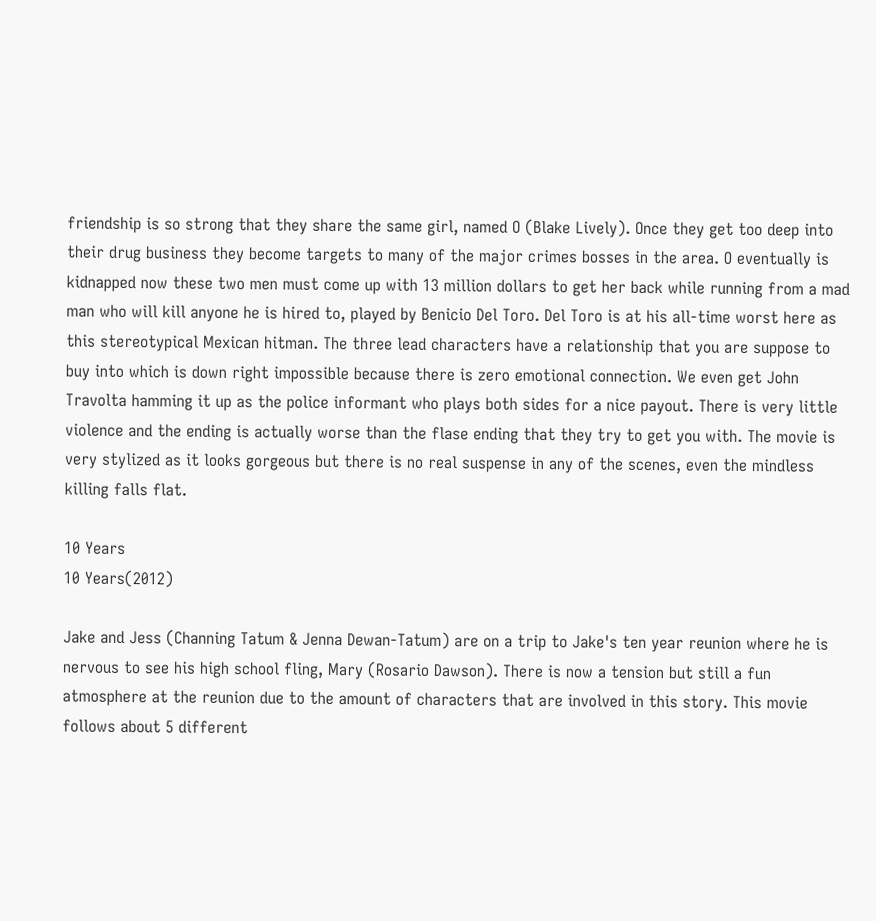friendship is so strong that they share the same girl, named O (Blake Lively). Once they get too deep into their drug business they become targets to many of the major crimes bosses in the area. O eventually is kidnapped now these two men must come up with 13 million dollars to get her back while running from a mad man who will kill anyone he is hired to, played by Benicio Del Toro. Del Toro is at his all-time worst here as this stereotypical Mexican hitman. The three lead characters have a relationship that you are suppose to buy into which is down right impossible because there is zero emotional connection. We even get John Travolta hamming it up as the police informant who plays both sides for a nice payout. There is very little violence and the ending is actually worse than the flase ending that they try to get you with. The movie is very stylized as it looks gorgeous but there is no real suspense in any of the scenes, even the mindless killing falls flat.

10 Years
10 Years(2012)

Jake and Jess (Channing Tatum & Jenna Dewan-Tatum) are on a trip to Jake's ten year reunion where he is nervous to see his high school fling, Mary (Rosario Dawson). There is now a tension but still a fun atmosphere at the reunion due to the amount of characters that are involved in this story. This movie follows about 5 different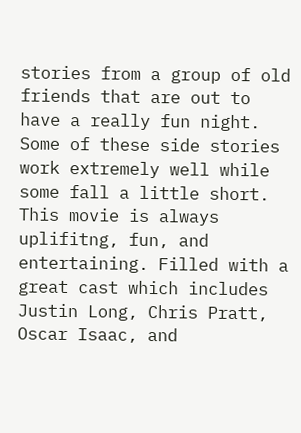stories from a group of old friends that are out to have a really fun night. Some of these side stories work extremely well while some fall a little short. This movie is always uplifitng, fun, and entertaining. Filled with a great cast which includes Justin Long, Chris Pratt, Oscar Isaac, and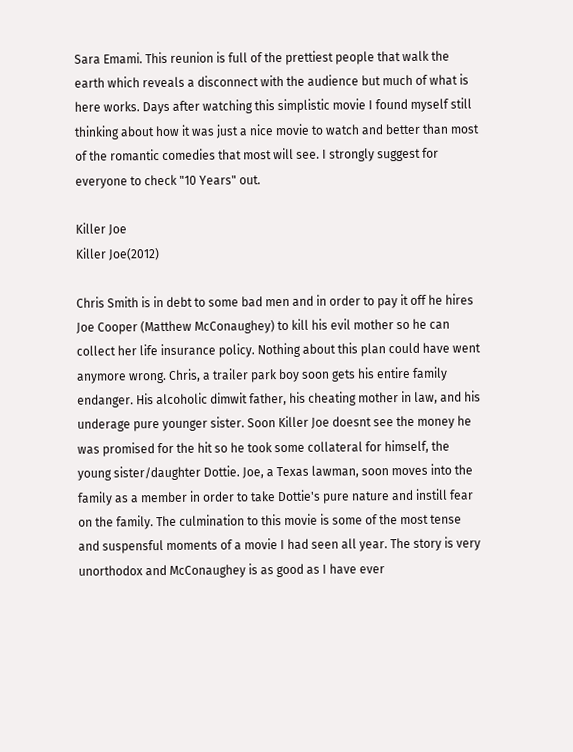Sara Emami. This reunion is full of the prettiest people that walk the earth which reveals a disconnect with the audience but much of what is here works. Days after watching this simplistic movie I found myself still thinking about how it was just a nice movie to watch and better than most of the romantic comedies that most will see. I strongly suggest for everyone to check "10 Years" out.

Killer Joe
Killer Joe(2012)

Chris Smith is in debt to some bad men and in order to pay it off he hires Joe Cooper (Matthew McConaughey) to kill his evil mother so he can collect her life insurance policy. Nothing about this plan could have went anymore wrong. Chris, a trailer park boy soon gets his entire family endanger. His alcoholic dimwit father, his cheating mother in law, and his underage pure younger sister. Soon Killer Joe doesnt see the money he was promised for the hit so he took some collateral for himself, the young sister/daughter Dottie. Joe, a Texas lawman, soon moves into the family as a member in order to take Dottie's pure nature and instill fear on the family. The culmination to this movie is some of the most tense and suspensful moments of a movie I had seen all year. The story is very unorthodox and McConaughey is as good as I have ever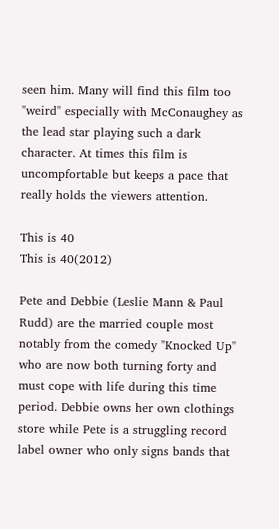seen him. Many will find this film too "weird" especially with McConaughey as the lead star playing such a dark character. At times this film is uncompfortable but keeps a pace that really holds the viewers attention.

This is 40
This is 40(2012)

Pete and Debbie (Leslie Mann & Paul Rudd) are the married couple most notably from the comedy "Knocked Up" who are now both turning forty and must cope with life during this time period. Debbie owns her own clothings store while Pete is a struggling record label owner who only signs bands that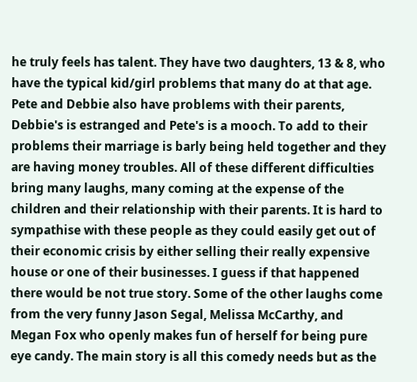he truly feels has talent. They have two daughters, 13 & 8, who have the typical kid/girl problems that many do at that age. Pete and Debbie also have problems with their parents, Debbie's is estranged and Pete's is a mooch. To add to their problems their marriage is barly being held together and they are having money troubles. All of these different difficulties bring many laughs, many coming at the expense of the children and their relationship with their parents. It is hard to sympathise with these people as they could easily get out of their economic crisis by either selling their really expensive house or one of their businesses. I guess if that happened there would be not true story. Some of the other laughs come from the very funny Jason Segal, Melissa McCarthy, and Megan Fox who openly makes fun of herself for being pure eye candy. The main story is all this comedy needs but as the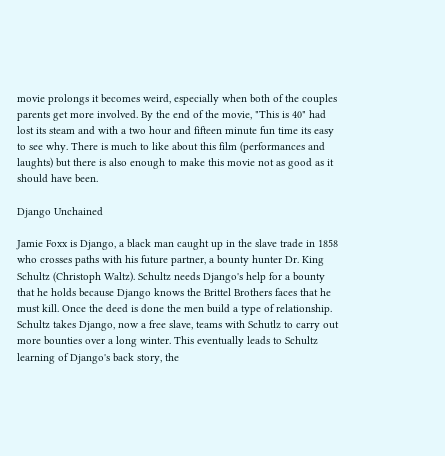movie prolongs it becomes weird, especially when both of the couples parents get more involved. By the end of the movie, "This is 40" had lost its steam and with a two hour and fifteen minute fun time its easy to see why. There is much to like about this film (performances and laughts) but there is also enough to make this movie not as good as it should have been.

Django Unchained

Jamie Foxx is Django, a black man caught up in the slave trade in 1858 who crosses paths with his future partner, a bounty hunter Dr. King Schultz (Christoph Waltz). Schultz needs Django's help for a bounty that he holds because Django knows the Brittel Brothers faces that he must kill. Once the deed is done the men build a type of relationship. Schultz takes Django, now a free slave, teams with Schutlz to carry out more bounties over a long winter. This eventually leads to Schultz learning of Django's back story, the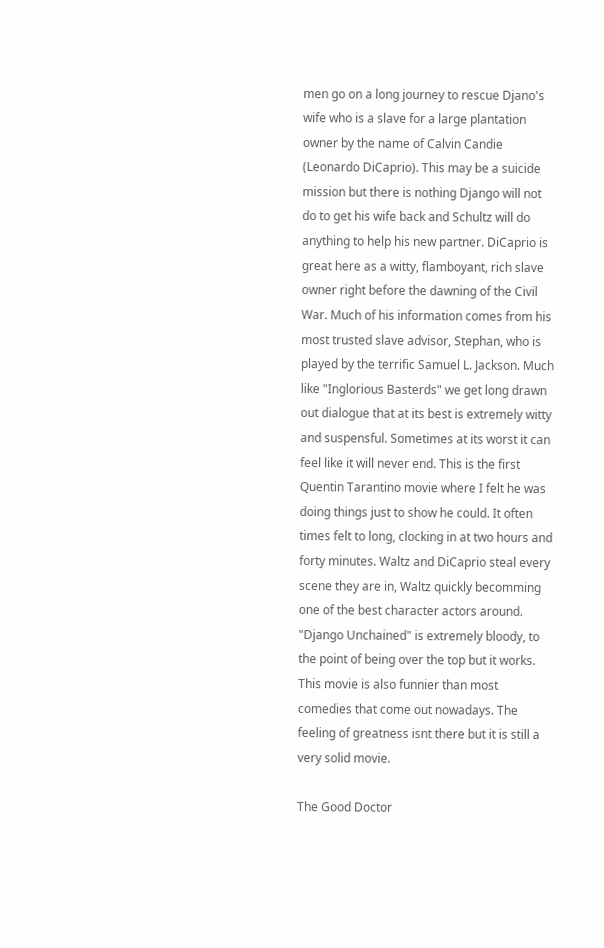men go on a long journey to rescue Djano's wife who is a slave for a large plantation owner by the name of Calvin Candie (Leonardo DiCaprio). This may be a suicide mission but there is nothing Django will not do to get his wife back and Schultz will do anything to help his new partner. DiCaprio is great here as a witty, flamboyant, rich slave owner right before the dawning of the Civil War. Much of his information comes from his most trusted slave advisor, Stephan, who is played by the terrific Samuel L. Jackson. Much like "Inglorious Basterds" we get long drawn out dialogue that at its best is extremely witty and suspensful. Sometimes at its worst it can feel like it will never end. This is the first Quentin Tarantino movie where I felt he was doing things just to show he could. It often times felt to long, clocking in at two hours and forty minutes. Waltz and DiCaprio steal every scene they are in, Waltz quickly becomming one of the best character actors around. "Django Unchained" is extremely bloody, to the point of being over the top but it works. This movie is also funnier than most comedies that come out nowadays. The feeling of greatness isnt there but it is still a very solid movie.

The Good Doctor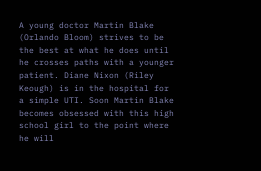A young doctor Martin Blake (Orlando Bloom) strives to be the best at what he does until he crosses paths with a younger patient. Diane Nixon (Riley Keough) is in the hospital for a simple UTI. Soon Martin Blake becomes obsessed with this high school girl to the point where he will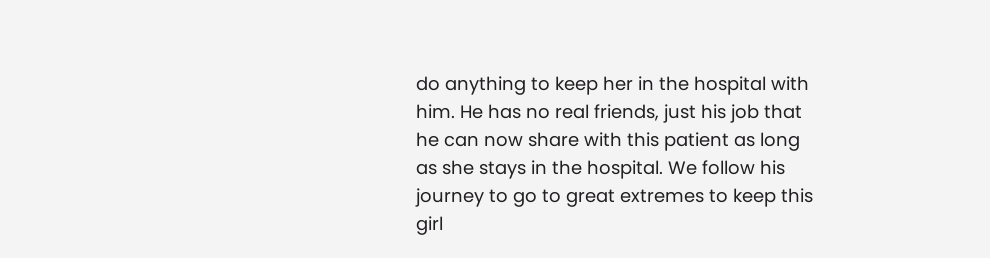do anything to keep her in the hospital with him. He has no real friends, just his job that he can now share with this patient as long as she stays in the hospital. We follow his journey to go to great extremes to keep this girl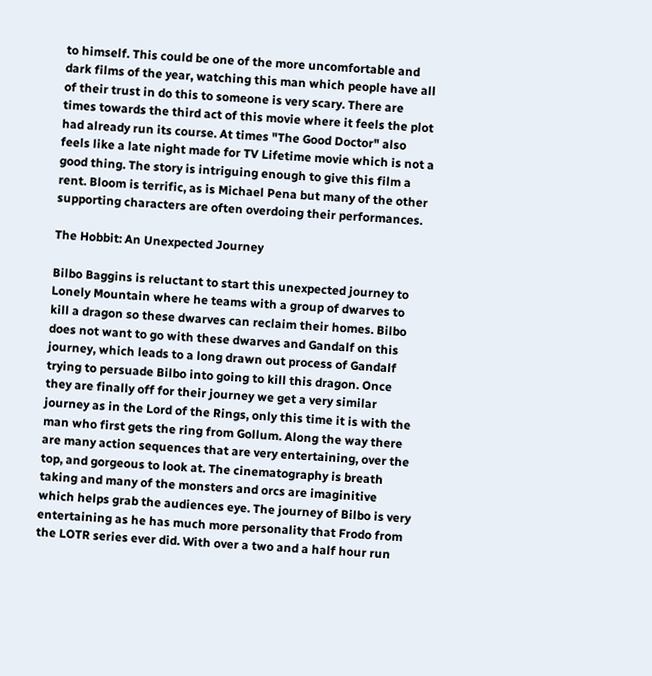to himself. This could be one of the more uncomfortable and dark films of the year, watching this man which people have all of their trust in do this to someone is very scary. There are times towards the third act of this movie where it feels the plot had already run its course. At times "The Good Doctor" also feels like a late night made for TV Lifetime movie which is not a good thing. The story is intriguing enough to give this film a rent. Bloom is terrific, as is Michael Pena but many of the other supporting characters are often overdoing their performances.

The Hobbit: An Unexpected Journey

Bilbo Baggins is reluctant to start this unexpected journey to Lonely Mountain where he teams with a group of dwarves to kill a dragon so these dwarves can reclaim their homes. Bilbo does not want to go with these dwarves and Gandalf on this journey, which leads to a long drawn out process of Gandalf trying to persuade Bilbo into going to kill this dragon. Once they are finally off for their journey we get a very similar journey as in the Lord of the Rings, only this time it is with the man who first gets the ring from Gollum. Along the way there are many action sequences that are very entertaining, over the top, and gorgeous to look at. The cinematography is breath taking and many of the monsters and orcs are imaginitive which helps grab the audiences eye. The journey of Bilbo is very entertaining as he has much more personality that Frodo from the LOTR series ever did. With over a two and a half hour run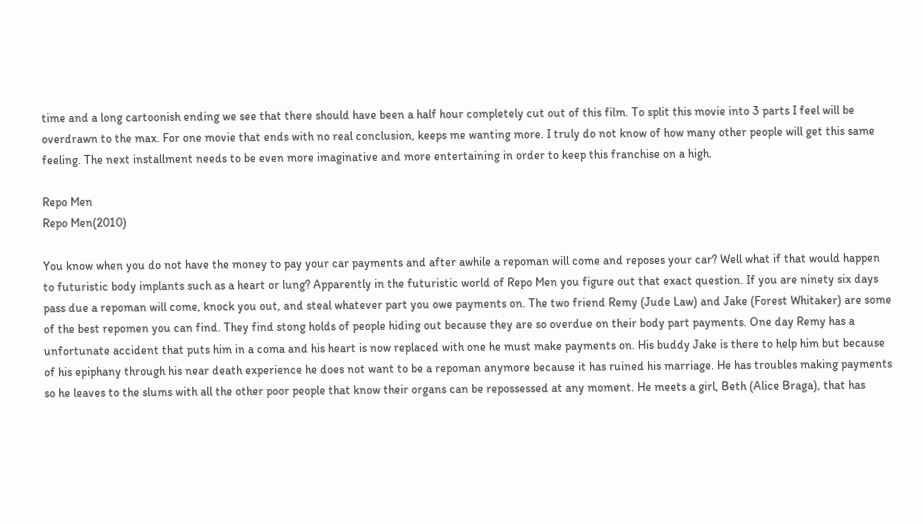time and a long cartoonish ending we see that there should have been a half hour completely cut out of this film. To split this movie into 3 parts I feel will be overdrawn to the max. For one movie that ends with no real conclusion, keeps me wanting more. I truly do not know of how many other people will get this same feeling. The next installment needs to be even more imaginative and more entertaining in order to keep this franchise on a high.

Repo Men
Repo Men(2010)

You know when you do not have the money to pay your car payments and after awhile a repoman will come and reposes your car? Well what if that would happen to futuristic body implants such as a heart or lung? Apparently in the futuristic world of Repo Men you figure out that exact question. If you are ninety six days pass due a repoman will come, knock you out, and steal whatever part you owe payments on. The two friend Remy (Jude Law) and Jake (Forest Whitaker) are some of the best repomen you can find. They find stong holds of people hiding out because they are so overdue on their body part payments. One day Remy has a unfortunate accident that puts him in a coma and his heart is now replaced with one he must make payments on. His buddy Jake is there to help him but because of his epiphany through his near death experience he does not want to be a repoman anymore because it has ruined his marriage. He has troubles making payments so he leaves to the slums with all the other poor people that know their organs can be repossessed at any moment. He meets a girl, Beth (Alice Braga), that has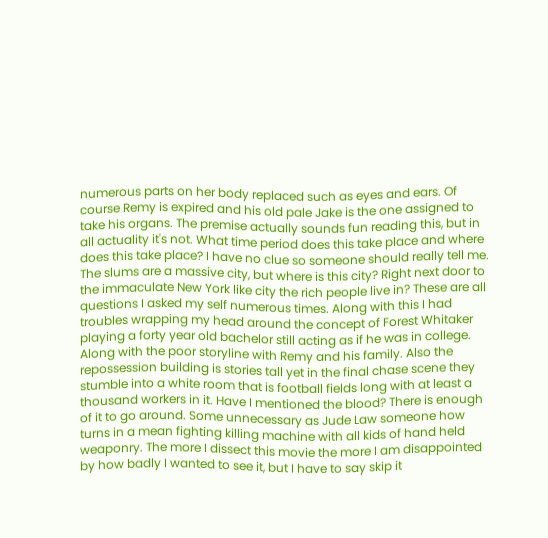numerous parts on her body replaced such as eyes and ears. Of course Remy is expired and his old pale Jake is the one assigned to take his organs. The premise actually sounds fun reading this, but in all actuality it's not. What time period does this take place and where does this take place? I have no clue so someone should really tell me. The slums are a massive city, but where is this city? Right next door to the immaculate New York like city the rich people live in? These are all questions I asked my self numerous times. Along with this I had troubles wrapping my head around the concept of Forest Whitaker playing a forty year old bachelor still acting as if he was in college. Along with the poor storyline with Remy and his family. Also the repossession building is stories tall yet in the final chase scene they stumble into a white room that is football fields long with at least a thousand workers in it. Have I mentioned the blood? There is enough of it to go around. Some unnecessary as Jude Law someone how turns in a mean fighting killing machine with all kids of hand held weaponry. The more I dissect this movie the more I am disappointed by how badly I wanted to see it, but I have to say skip it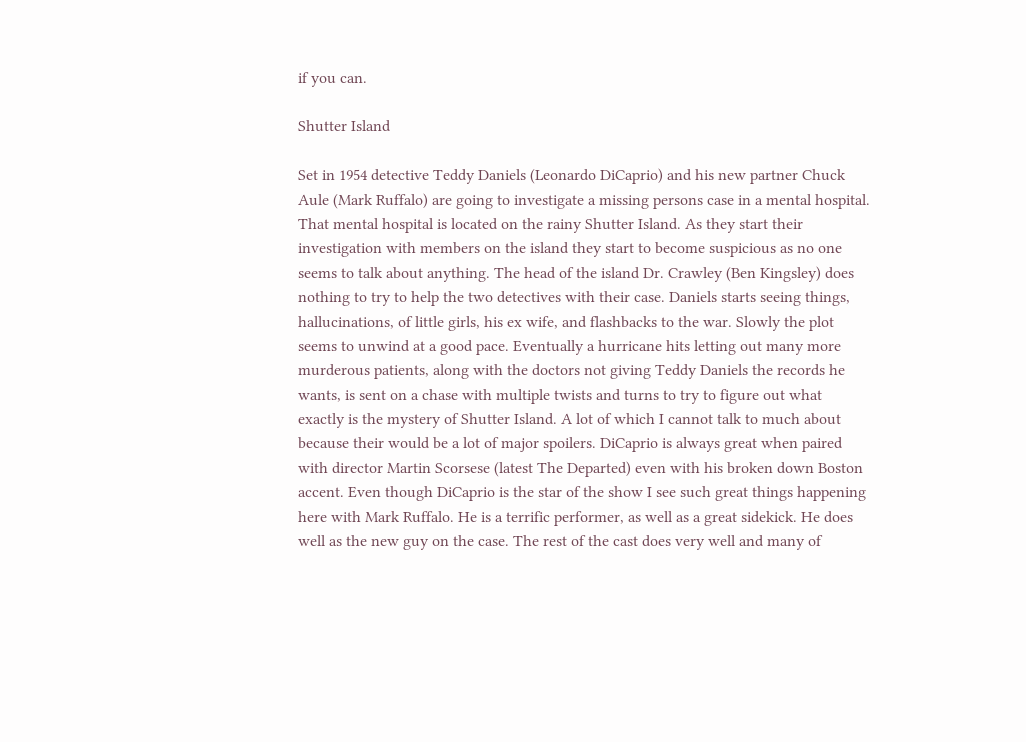if you can.

Shutter Island

Set in 1954 detective Teddy Daniels (Leonardo DiCaprio) and his new partner Chuck Aule (Mark Ruffalo) are going to investigate a missing persons case in a mental hospital. That mental hospital is located on the rainy Shutter Island. As they start their investigation with members on the island they start to become suspicious as no one seems to talk about anything. The head of the island Dr. Crawley (Ben Kingsley) does nothing to try to help the two detectives with their case. Daniels starts seeing things, hallucinations, of little girls, his ex wife, and flashbacks to the war. Slowly the plot seems to unwind at a good pace. Eventually a hurricane hits letting out many more murderous patients, along with the doctors not giving Teddy Daniels the records he wants, is sent on a chase with multiple twists and turns to try to figure out what exactly is the mystery of Shutter Island. A lot of which I cannot talk to much about because their would be a lot of major spoilers. DiCaprio is always great when paired with director Martin Scorsese (latest The Departed) even with his broken down Boston accent. Even though DiCaprio is the star of the show I see such great things happening here with Mark Ruffalo. He is a terrific performer, as well as a great sidekick. He does well as the new guy on the case. The rest of the cast does very well and many of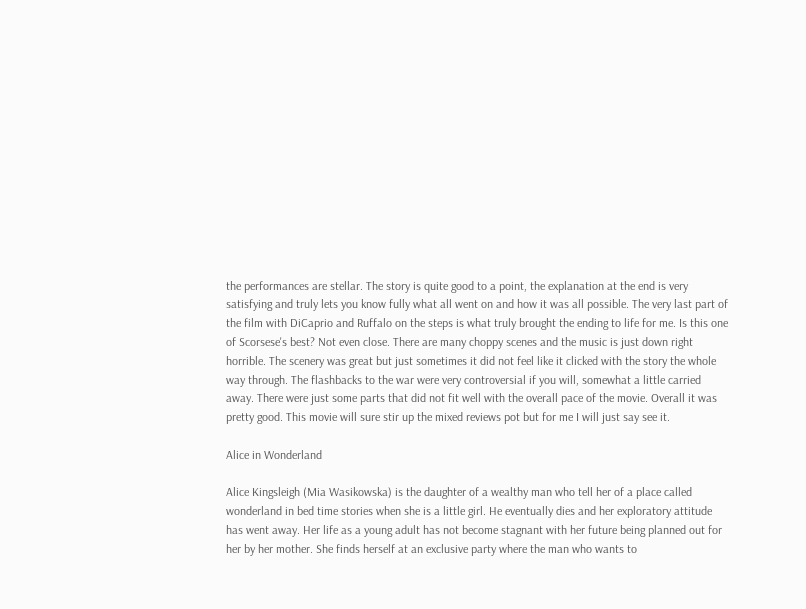the performances are stellar. The story is quite good to a point, the explanation at the end is very satisfying and truly lets you know fully what all went on and how it was all possible. The very last part of the film with DiCaprio and Ruffalo on the steps is what truly brought the ending to life for me. Is this one of Scorsese's best? Not even close. There are many choppy scenes and the music is just down right horrible. The scenery was great but just sometimes it did not feel like it clicked with the story the whole way through. The flashbacks to the war were very controversial if you will, somewhat a little carried away. There were just some parts that did not fit well with the overall pace of the movie. Overall it was pretty good. This movie will sure stir up the mixed reviews pot but for me I will just say see it.

Alice in Wonderland

Alice Kingsleigh (Mia Wasikowska) is the daughter of a wealthy man who tell her of a place called wonderland in bed time stories when she is a little girl. He eventually dies and her exploratory attitude has went away. Her life as a young adult has not become stagnant with her future being planned out for her by her mother. She finds herself at an exclusive party where the man who wants to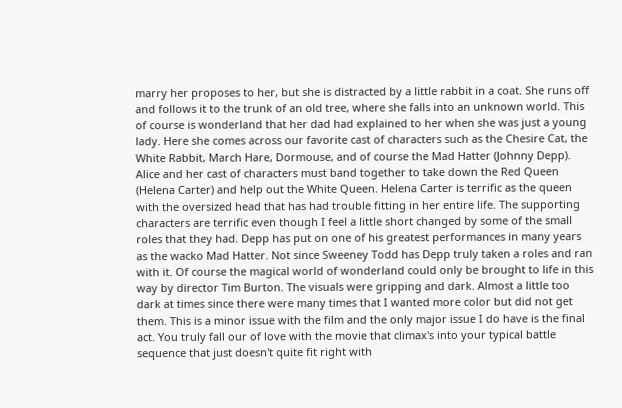marry her proposes to her, but she is distracted by a little rabbit in a coat. She runs off and follows it to the trunk of an old tree, where she falls into an unknown world. This of course is wonderland that her dad had explained to her when she was just a young lady. Here she comes across our favorite cast of characters such as the Chesire Cat, the White Rabbit, March Hare, Dormouse, and of course the Mad Hatter (Johnny Depp). Alice and her cast of characters must band together to take down the Red Queen (Helena Carter) and help out the White Queen. Helena Carter is terrific as the queen with the oversized head that has had trouble fitting in her entire life. The supporting characters are terrific even though I feel a little short changed by some of the small roles that they had. Depp has put on one of his greatest performances in many years as the wacko Mad Hatter. Not since Sweeney Todd has Depp truly taken a roles and ran with it. Of course the magical world of wonderland could only be brought to life in this way by director Tim Burton. The visuals were gripping and dark. Almost a little too dark at times since there were many times that I wanted more color but did not get them. This is a minor issue with the film and the only major issue I do have is the final act. You truly fall our of love with the movie that climax's into your typical battle sequence that just doesn't quite fit right with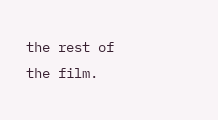the rest of the film.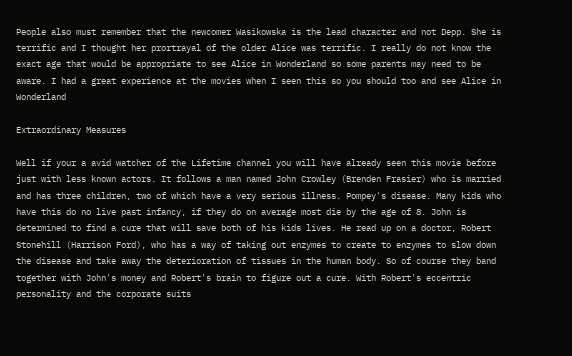People also must remember that the newcomer Wasikowska is the lead character and not Depp. She is terrific and I thought her prortrayal of the older Alice was terrific. I really do not know the exact age that would be appropriate to see Alice in Wonderland so some parents may need to be aware. I had a great experience at the movies when I seen this so you should too and see Alice in Wonderland

Extraordinary Measures

Well if your a avid watcher of the Lifetime channel you will have already seen this movie before just with less known actors. It follows a man named John Crowley (Brenden Frasier) who is married and has three children, two of which have a very serious illness. Pompey's disease. Many kids who have this do no live past infancy, if they do on average most die by the age of 8. John is determined to find a cure that will save both of his kids lives. He read up on a doctor, Robert Stonehill (Harrison Ford), who has a way of taking out enzymes to create to enzymes to slow down the disease and take away the deterioration of tissues in the human body. So of course they band together with John's money and Robert's brain to figure out a cure. With Robert's eccentric personality and the corporate suits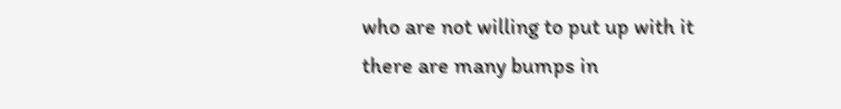who are not willing to put up with it there are many bumps in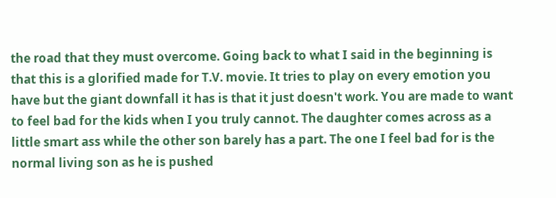the road that they must overcome. Going back to what I said in the beginning is that this is a glorified made for T.V. movie. It tries to play on every emotion you have but the giant downfall it has is that it just doesn't work. You are made to want to feel bad for the kids when I you truly cannot. The daughter comes across as a little smart ass while the other son barely has a part. The one I feel bad for is the normal living son as he is pushed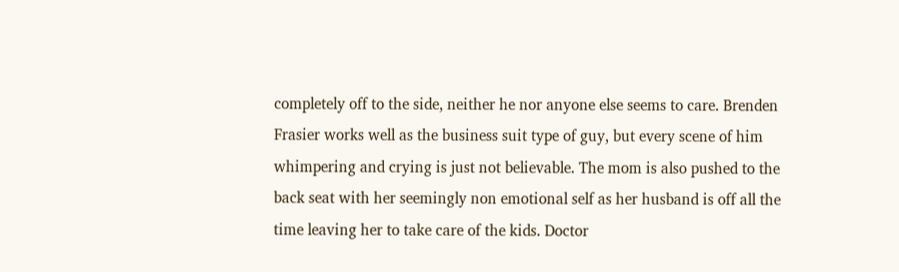completely off to the side, neither he nor anyone else seems to care. Brenden Frasier works well as the business suit type of guy, but every scene of him whimpering and crying is just not believable. The mom is also pushed to the back seat with her seemingly non emotional self as her husband is off all the time leaving her to take care of the kids. Doctor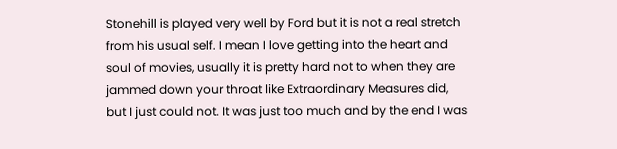Stonehill is played very well by Ford but it is not a real stretch from his usual self. I mean I love getting into the heart and soul of movies, usually it is pretty hard not to when they are jammed down your throat like Extraordinary Measures did, but I just could not. It was just too much and by the end I was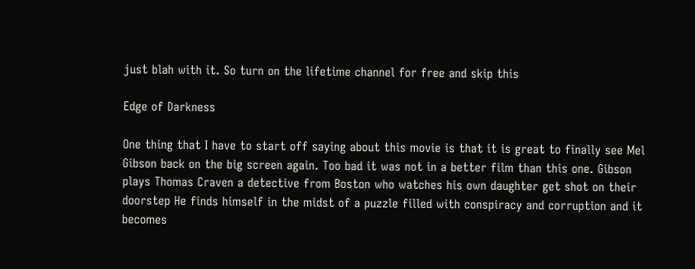just blah with it. So turn on the lifetime channel for free and skip this

Edge of Darkness

One thing that I have to start off saying about this movie is that it is great to finally see Mel Gibson back on the big screen again. Too bad it was not in a better film than this one. Gibson plays Thomas Craven a detective from Boston who watches his own daughter get shot on their doorstep He finds himself in the midst of a puzzle filled with conspiracy and corruption and it becomes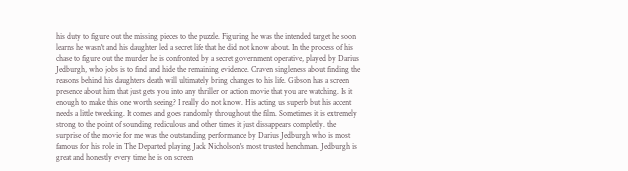his duty to figure out the missing pieces to the puzzle. Figuring he was the intended target he soon learns he wasn't and his daughter led a secret life that he did not know about. In the process of his chase to figure out the murder he is confronted by a secret government operative, played by Darius Jedburgh, who jobs is to find and hide the remaining evidence. Craven singleness about finding the reasons behind his daughters death will ultimately bring changes to his life. Gibson has a screen presence about him that just gets you into any thriller or action movie that you are watching. Is it enough to make this one worth seeing? I really do not know. His acting us superb but his accent needs a little tweeking. It comes and goes randomly throughout the film. Sometimes it is extremely strong to the point of sounding rediculous and other times it just dissappears completly. the surprise of the movie for me was the outstanding performance by Darius Jedburgh who is most famous for his role in The Departed playing Jack Nicholson's most trusted henchman. Jedburgh is great and honestly every time he is on screen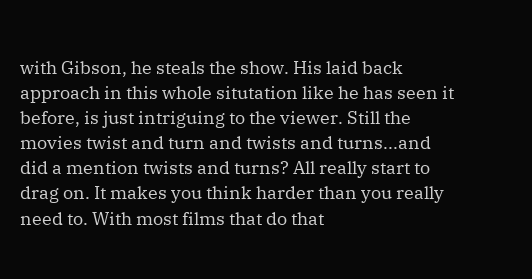with Gibson, he steals the show. His laid back approach in this whole situtation like he has seen it before, is just intriguing to the viewer. Still the movies twist and turn and twists and turns...and did a mention twists and turns? All really start to drag on. It makes you think harder than you really need to. With most films that do that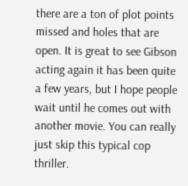there are a ton of plot points missed and holes that are open. It is great to see Gibson acting again it has been quite a few years, but I hope people wait until he comes out with another movie. You can really just skip this typical cop thriller.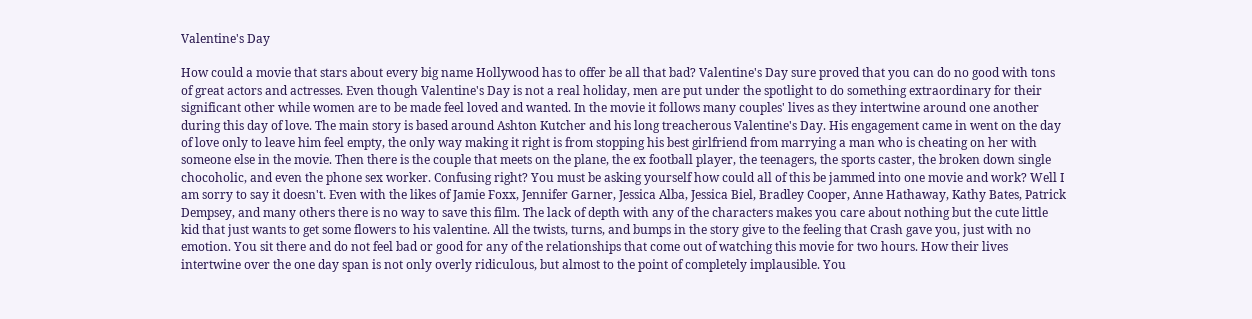Valentine's Day

How could a movie that stars about every big name Hollywood has to offer be all that bad? Valentine's Day sure proved that you can do no good with tons of great actors and actresses. Even though Valentine's Day is not a real holiday, men are put under the spotlight to do something extraordinary for their significant other while women are to be made feel loved and wanted. In the movie it follows many couples' lives as they intertwine around one another during this day of love. The main story is based around Ashton Kutcher and his long treacherous Valentine's Day. His engagement came in went on the day of love only to leave him feel empty, the only way making it right is from stopping his best girlfriend from marrying a man who is cheating on her with someone else in the movie. Then there is the couple that meets on the plane, the ex football player, the teenagers, the sports caster, the broken down single chocoholic, and even the phone sex worker. Confusing right? You must be asking yourself how could all of this be jammed into one movie and work? Well I am sorry to say it doesn't. Even with the likes of Jamie Foxx, Jennifer Garner, Jessica Alba, Jessica Biel, Bradley Cooper, Anne Hathaway, Kathy Bates, Patrick Dempsey, and many others there is no way to save this film. The lack of depth with any of the characters makes you care about nothing but the cute little kid that just wants to get some flowers to his valentine. All the twists, turns, and bumps in the story give to the feeling that Crash gave you, just with no emotion. You sit there and do not feel bad or good for any of the relationships that come out of watching this movie for two hours. How their lives intertwine over the one day span is not only overly ridiculous, but almost to the point of completely implausible. You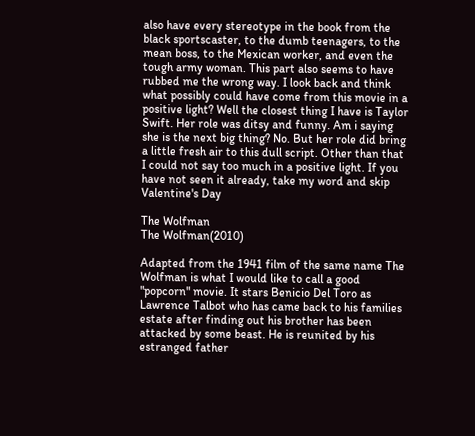also have every stereotype in the book from the black sportscaster, to the dumb teenagers, to the mean boss, to the Mexican worker, and even the tough army woman. This part also seems to have rubbed me the wrong way. I look back and think what possibly could have come from this movie in a positive light? Well the closest thing I have is Taylor Swift. Her role was ditsy and funny. Am i saying she is the next big thing? No. But her role did bring a little fresh air to this dull script. Other than that I could not say too much in a positive light. If you have not seen it already, take my word and skip Valentine's Day

The Wolfman
The Wolfman(2010)

Adapted from the 1941 film of the same name The Wolfman is what I would like to call a good "popcorn" movie. It stars Benicio Del Toro as Lawrence Talbot who has came back to his families estate after finding out his brother has been attacked by some beast. He is reunited by his estranged father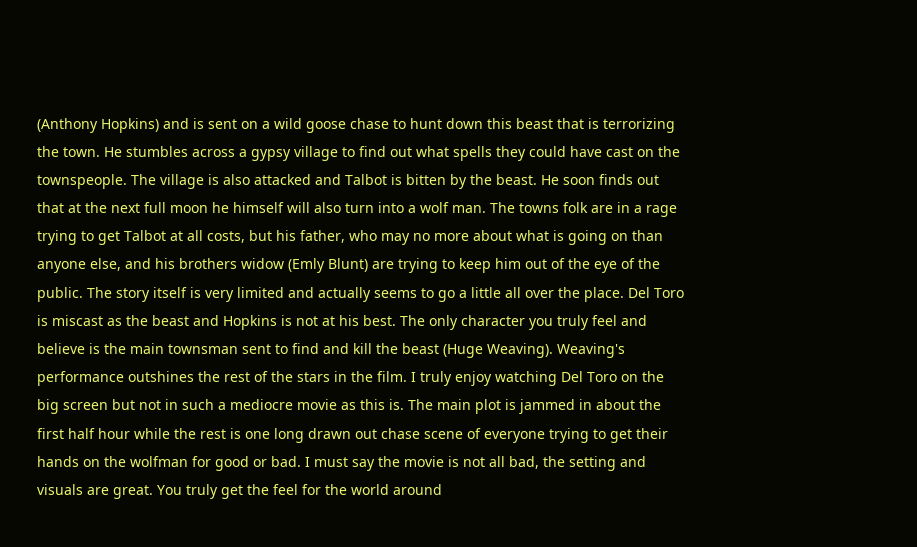(Anthony Hopkins) and is sent on a wild goose chase to hunt down this beast that is terrorizing the town. He stumbles across a gypsy village to find out what spells they could have cast on the townspeople. The village is also attacked and Talbot is bitten by the beast. He soon finds out that at the next full moon he himself will also turn into a wolf man. The towns folk are in a rage trying to get Talbot at all costs, but his father, who may no more about what is going on than anyone else, and his brothers widow (Emly Blunt) are trying to keep him out of the eye of the public. The story itself is very limited and actually seems to go a little all over the place. Del Toro is miscast as the beast and Hopkins is not at his best. The only character you truly feel and believe is the main townsman sent to find and kill the beast (Huge Weaving). Weaving's performance outshines the rest of the stars in the film. I truly enjoy watching Del Toro on the big screen but not in such a mediocre movie as this is. The main plot is jammed in about the first half hour while the rest is one long drawn out chase scene of everyone trying to get their hands on the wolfman for good or bad. I must say the movie is not all bad, the setting and visuals are great. You truly get the feel for the world around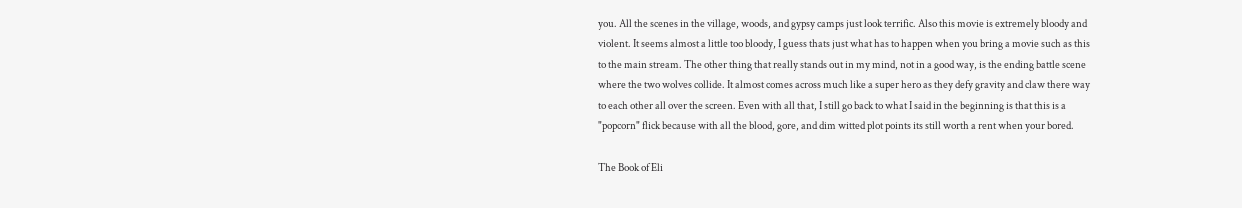you. All the scenes in the village, woods, and gypsy camps just look terrific. Also this movie is extremely bloody and violent. It seems almost a little too bloody, I guess thats just what has to happen when you bring a movie such as this to the main stream. The other thing that really stands out in my mind, not in a good way, is the ending battle scene where the two wolves collide. It almost comes across much like a super hero as they defy gravity and claw there way to each other all over the screen. Even with all that, I still go back to what I said in the beginning is that this is a "popcorn" flick because with all the blood, gore, and dim witted plot points its still worth a rent when your bored.

The Book of Eli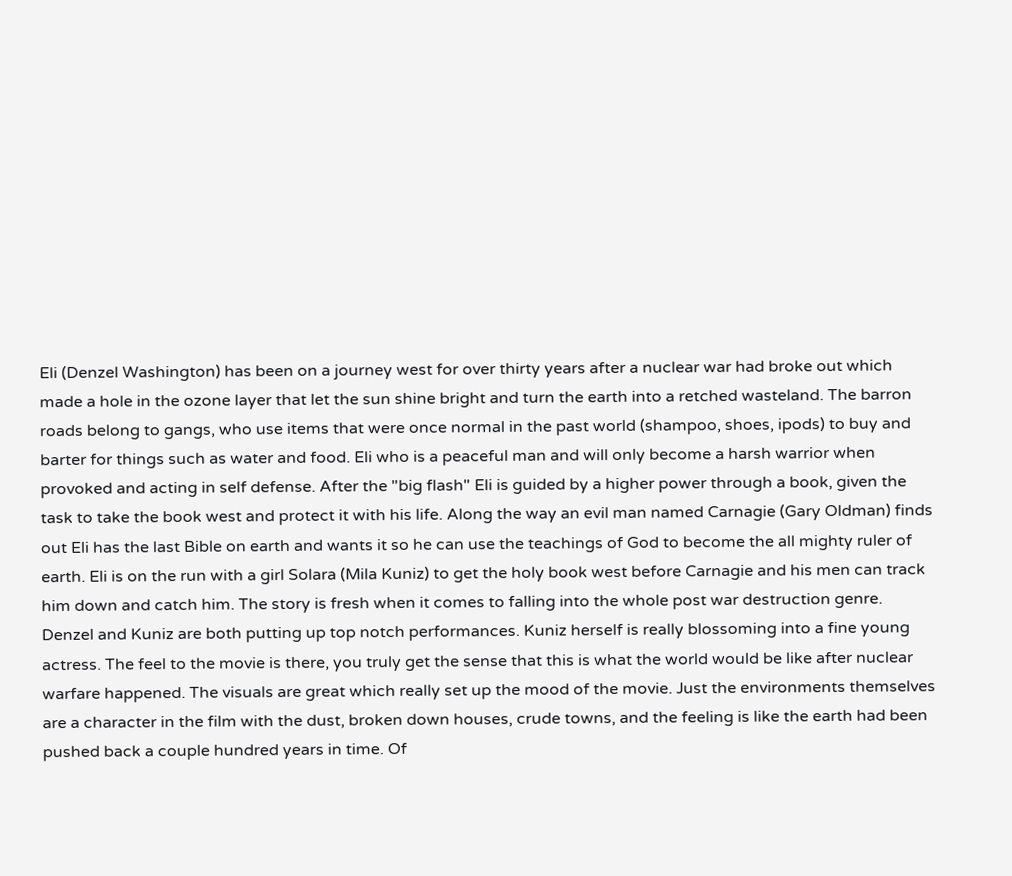Eli (Denzel Washington) has been on a journey west for over thirty years after a nuclear war had broke out which made a hole in the ozone layer that let the sun shine bright and turn the earth into a retched wasteland. The barron roads belong to gangs, who use items that were once normal in the past world (shampoo, shoes, ipods) to buy and barter for things such as water and food. Eli who is a peaceful man and will only become a harsh warrior when provoked and acting in self defense. After the "big flash" Eli is guided by a higher power through a book, given the task to take the book west and protect it with his life. Along the way an evil man named Carnagie (Gary Oldman) finds out Eli has the last Bible on earth and wants it so he can use the teachings of God to become the all mighty ruler of earth. Eli is on the run with a girl Solara (Mila Kuniz) to get the holy book west before Carnagie and his men can track him down and catch him. The story is fresh when it comes to falling into the whole post war destruction genre. Denzel and Kuniz are both putting up top notch performances. Kuniz herself is really blossoming into a fine young actress. The feel to the movie is there, you truly get the sense that this is what the world would be like after nuclear warfare happened. The visuals are great which really set up the mood of the movie. Just the environments themselves are a character in the film with the dust, broken down houses, crude towns, and the feeling is like the earth had been pushed back a couple hundred years in time. Of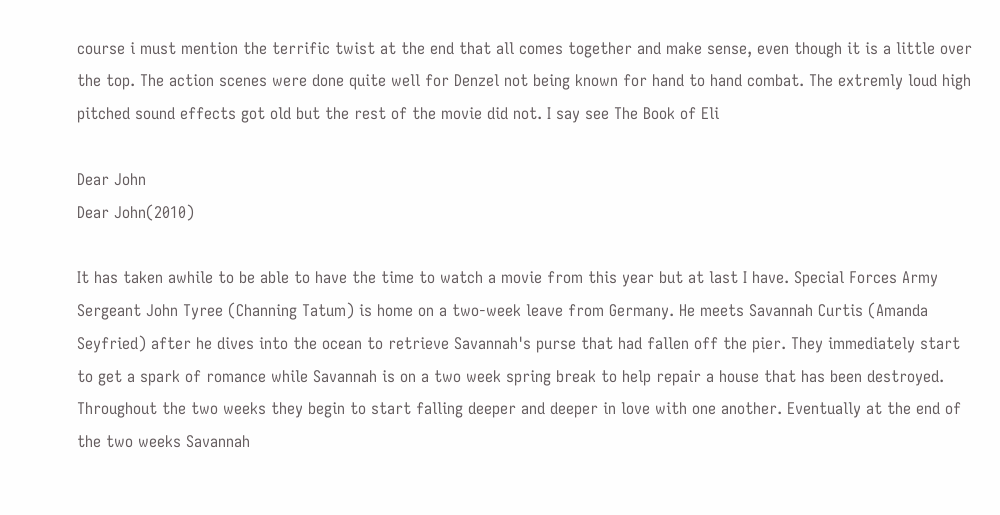course i must mention the terrific twist at the end that all comes together and make sense, even though it is a little over the top. The action scenes were done quite well for Denzel not being known for hand to hand combat. The extremly loud high pitched sound effects got old but the rest of the movie did not. I say see The Book of Eli

Dear John
Dear John(2010)

It has taken awhile to be able to have the time to watch a movie from this year but at last I have. Special Forces Army Sergeant John Tyree (Channing Tatum) is home on a two-week leave from Germany. He meets Savannah Curtis (Amanda Seyfried) after he dives into the ocean to retrieve Savannah's purse that had fallen off the pier. They immediately start to get a spark of romance while Savannah is on a two week spring break to help repair a house that has been destroyed. Throughout the two weeks they begin to start falling deeper and deeper in love with one another. Eventually at the end of the two weeks Savannah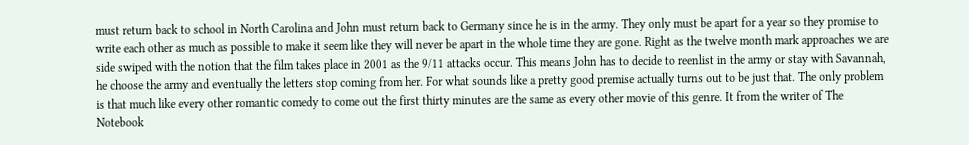must return back to school in North Carolina and John must return back to Germany since he is in the army. They only must be apart for a year so they promise to write each other as much as possible to make it seem like they will never be apart in the whole time they are gone. Right as the twelve month mark approaches we are side swiped with the notion that the film takes place in 2001 as the 9/11 attacks occur. This means John has to decide to reenlist in the army or stay with Savannah, he choose the army and eventually the letters stop coming from her. For what sounds like a pretty good premise actually turns out to be just that. The only problem is that much like every other romantic comedy to come out the first thirty minutes are the same as every other movie of this genre. It from the writer of The Notebook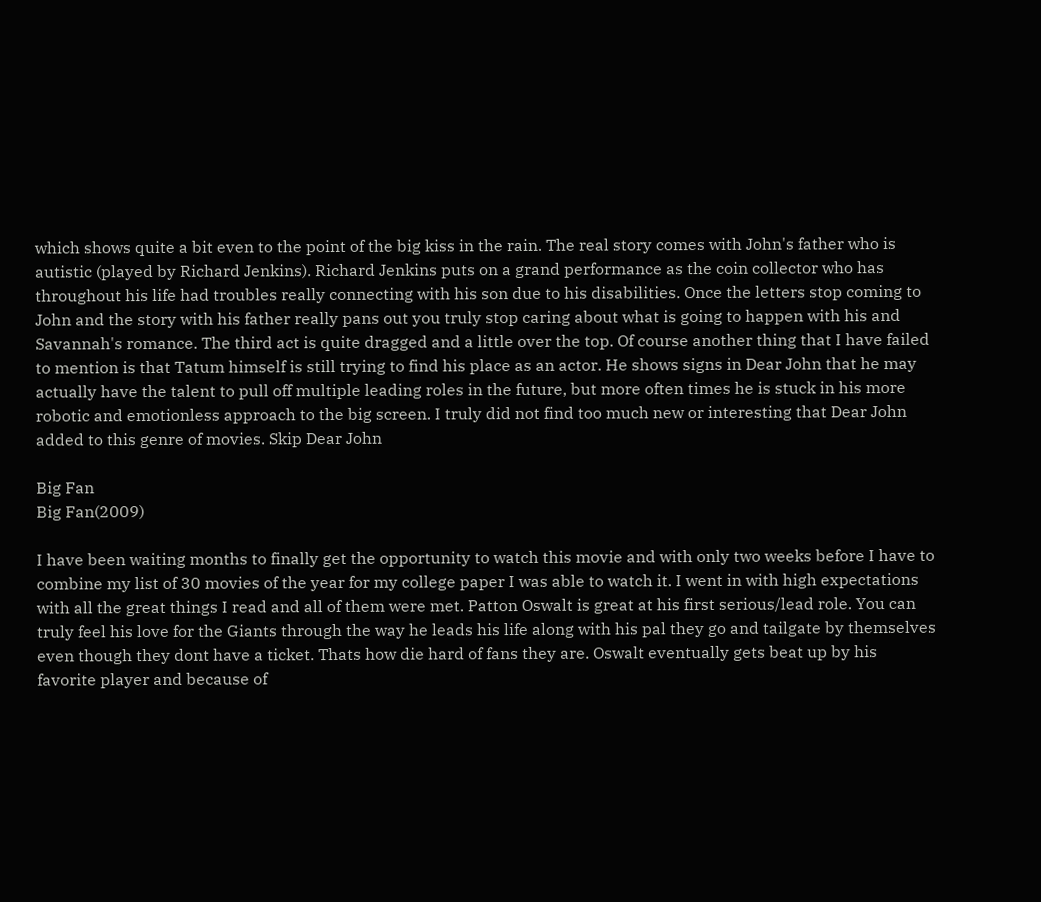which shows quite a bit even to the point of the big kiss in the rain. The real story comes with John's father who is autistic (played by Richard Jenkins). Richard Jenkins puts on a grand performance as the coin collector who has throughout his life had troubles really connecting with his son due to his disabilities. Once the letters stop coming to John and the story with his father really pans out you truly stop caring about what is going to happen with his and Savannah's romance. The third act is quite dragged and a little over the top. Of course another thing that I have failed to mention is that Tatum himself is still trying to find his place as an actor. He shows signs in Dear John that he may actually have the talent to pull off multiple leading roles in the future, but more often times he is stuck in his more robotic and emotionless approach to the big screen. I truly did not find too much new or interesting that Dear John added to this genre of movies. Skip Dear John

Big Fan
Big Fan(2009)

I have been waiting months to finally get the opportunity to watch this movie and with only two weeks before I have to combine my list of 30 movies of the year for my college paper I was able to watch it. I went in with high expectations with all the great things I read and all of them were met. Patton Oswalt is great at his first serious/lead role. You can truly feel his love for the Giants through the way he leads his life along with his pal they go and tailgate by themselves even though they dont have a ticket. Thats how die hard of fans they are. Oswalt eventually gets beat up by his favorite player and because of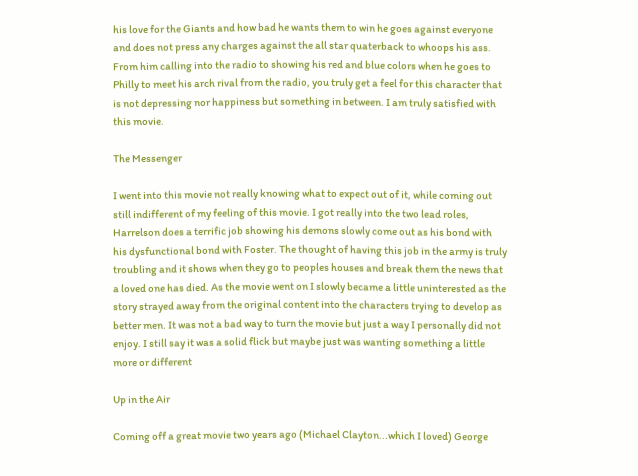his love for the Giants and how bad he wants them to win he goes against everyone and does not press any charges against the all star quaterback to whoops his ass. From him calling into the radio to showing his red and blue colors when he goes to Philly to meet his arch rival from the radio, you truly get a feel for this character that is not depressing nor happiness but something in between. I am truly satisfied with this movie.

The Messenger

I went into this movie not really knowing what to expect out of it, while coming out still indifferent of my feeling of this movie. I got really into the two lead roles, Harrelson does a terrific job showing his demons slowly come out as his bond with his dysfunctional bond with Foster. The thought of having this job in the army is truly troubling and it shows when they go to peoples houses and break them the news that a loved one has died. As the movie went on I slowly became a little uninterested as the story strayed away from the original content into the characters trying to develop as better men. It was not a bad way to turn the movie but just a way I personally did not enjoy. I still say it was a solid flick but maybe just was wanting something a little more or different

Up in the Air

Coming off a great movie two years ago (Michael Clayton...which I loved) George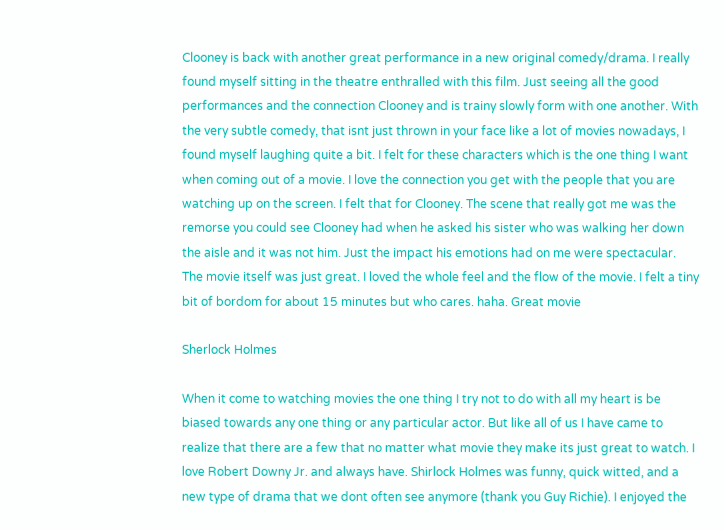Clooney is back with another great performance in a new original comedy/drama. I really found myself sitting in the theatre enthralled with this film. Just seeing all the good performances and the connection Clooney and is trainy slowly form with one another. With the very subtle comedy, that isnt just thrown in your face like a lot of movies nowadays, I found myself laughing quite a bit. I felt for these characters which is the one thing I want when coming out of a movie. I love the connection you get with the people that you are watching up on the screen. I felt that for Clooney. The scene that really got me was the remorse you could see Clooney had when he asked his sister who was walking her down the aisle and it was not him. Just the impact his emotions had on me were spectacular. The movie itself was just great. I loved the whole feel and the flow of the movie. I felt a tiny bit of bordom for about 15 minutes but who cares. haha. Great movie

Sherlock Holmes

When it come to watching movies the one thing I try not to do with all my heart is be biased towards any one thing or any particular actor. But like all of us I have came to realize that there are a few that no matter what movie they make its just great to watch. I love Robert Downy Jr. and always have. Shirlock Holmes was funny, quick witted, and a new type of drama that we dont often see anymore (thank you Guy Richie). I enjoyed the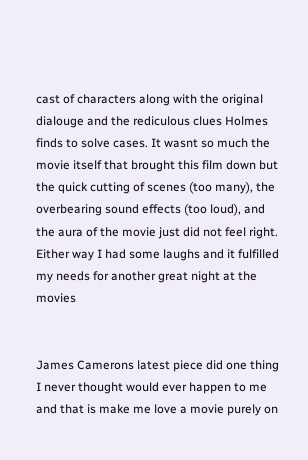cast of characters along with the original dialouge and the rediculous clues Holmes finds to solve cases. It wasnt so much the movie itself that brought this film down but the quick cutting of scenes (too many), the overbearing sound effects (too loud), and the aura of the movie just did not feel right. Either way I had some laughs and it fulfilled my needs for another great night at the movies


James Camerons latest piece did one thing I never thought would ever happen to me and that is make me love a movie purely on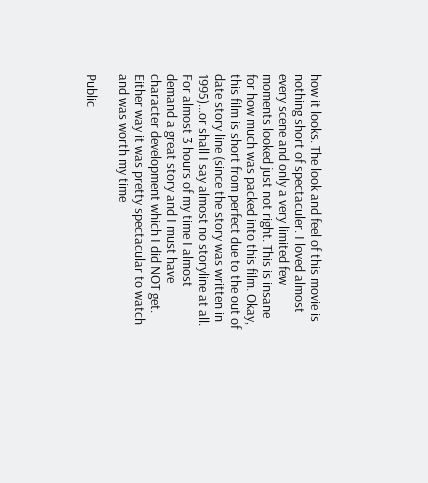how it looks. The look and feel of this movie is nothing short of spectaculer. I loved almost every scene and only a very limited few moments looked just not right. This is insane for how much was packed into this film. Okay, this film is short from perfect due to the out of date story line (since the story was written in 1995)...or shall I say almost no storyline at all. For almost 3 hours of my time I almost demand a great story and I must have character development which I did NOT get. Either way it was pretty spectacular to watch and was worth my time

Public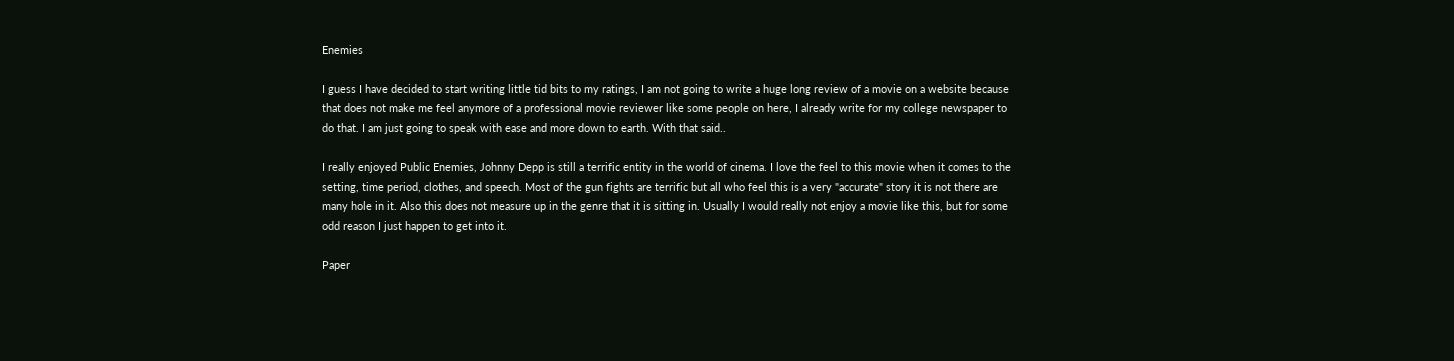Enemies

I guess I have decided to start writing little tid bits to my ratings, I am not going to write a huge long review of a movie on a website because that does not make me feel anymore of a professional movie reviewer like some people on here, I already write for my college newspaper to do that. I am just going to speak with ease and more down to earth. With that said..

I really enjoyed Public Enemies, Johnny Depp is still a terrific entity in the world of cinema. I love the feel to this movie when it comes to the setting, time period, clothes, and speech. Most of the gun fights are terrific but all who feel this is a very "accurate" story it is not there are many hole in it. Also this does not measure up in the genre that it is sitting in. Usually I would really not enjoy a movie like this, but for some odd reason I just happen to get into it.

Paper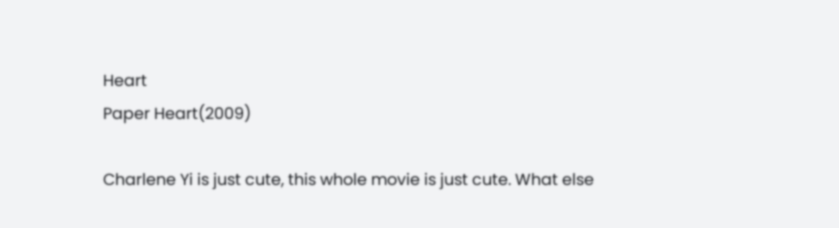Heart
Paper Heart(2009)

Charlene Yi is just cute, this whole movie is just cute. What else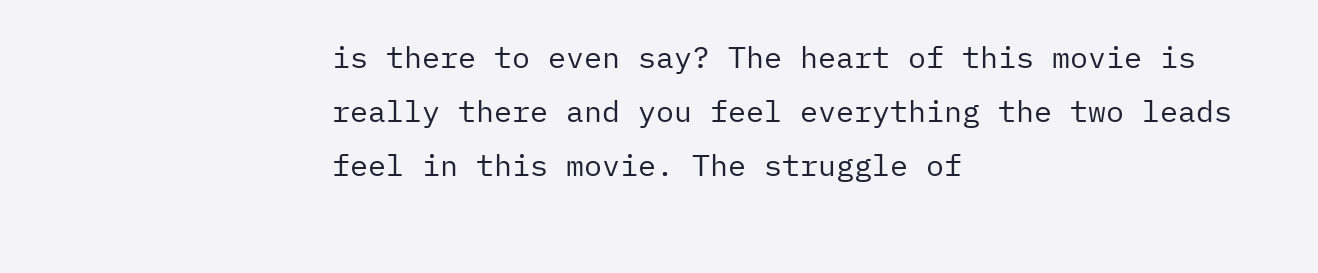is there to even say? The heart of this movie is really there and you feel everything the two leads feel in this movie. The struggle of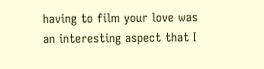having to film your love was an interesting aspect that I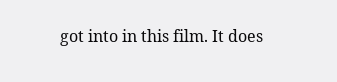got into in this film. It does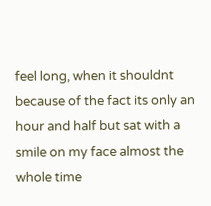feel long, when it shouldnt because of the fact its only an hour and half but sat with a smile on my face almost the whole time